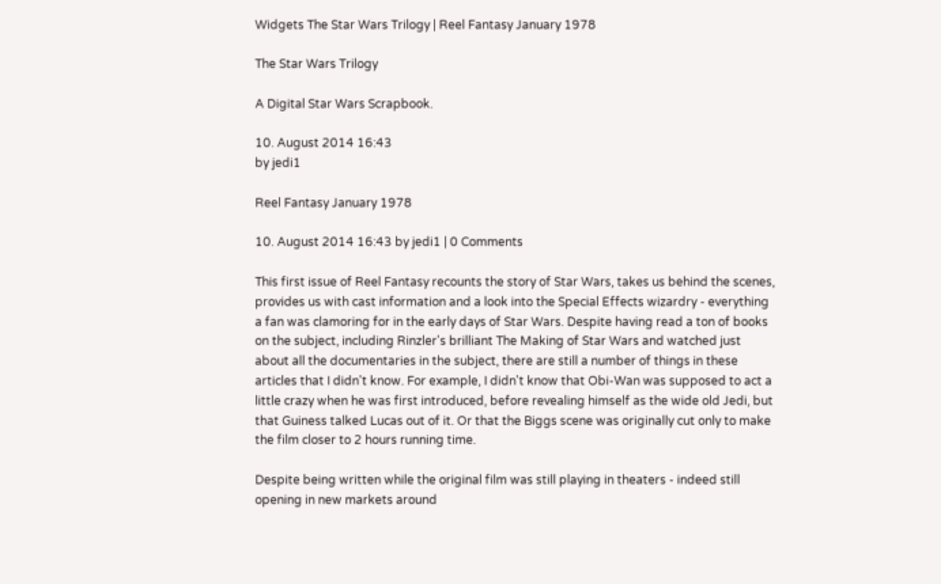Widgets The Star Wars Trilogy | Reel Fantasy January 1978

The Star Wars Trilogy

A Digital Star Wars Scrapbook.

10. August 2014 16:43
by jedi1

Reel Fantasy January 1978

10. August 2014 16:43 by jedi1 | 0 Comments

This first issue of Reel Fantasy recounts the story of Star Wars, takes us behind the scenes, provides us with cast information and a look into the Special Effects wizardry - everything a fan was clamoring for in the early days of Star Wars. Despite having read a ton of books on the subject, including Rinzler's brilliant The Making of Star Wars and watched just about all the documentaries in the subject, there are still a number of things in these articles that I didn't know. For example, I didn't know that Obi-Wan was supposed to act a little crazy when he was first introduced, before revealing himself as the wide old Jedi, but that Guiness talked Lucas out of it. Or that the Biggs scene was originally cut only to make the film closer to 2 hours running time.

Despite being written while the original film was still playing in theaters - indeed still opening in new markets around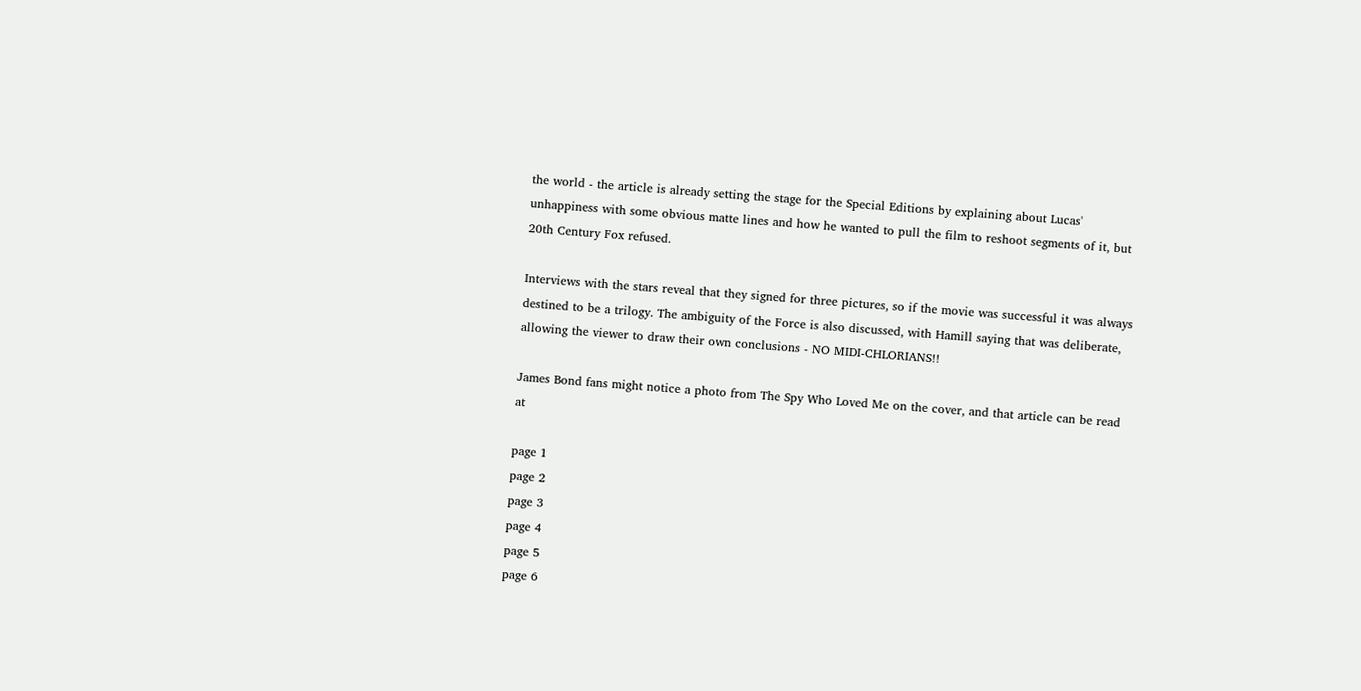the world - the article is already setting the stage for the Special Editions by explaining about Lucas' unhappiness with some obvious matte lines and how he wanted to pull the film to reshoot segments of it, but 20th Century Fox refused.

Interviews with the stars reveal that they signed for three pictures, so if the movie was successful it was always destined to be a trilogy. The ambiguity of the Force is also discussed, with Hamill saying that was deliberate, allowing the viewer to draw their own conclusions - NO MIDI-CHLORIANS!!

James Bond fans might notice a photo from The Spy Who Loved Me on the cover, and that article can be read at

page 1
page 2
page 3
page 4
page 5
page 6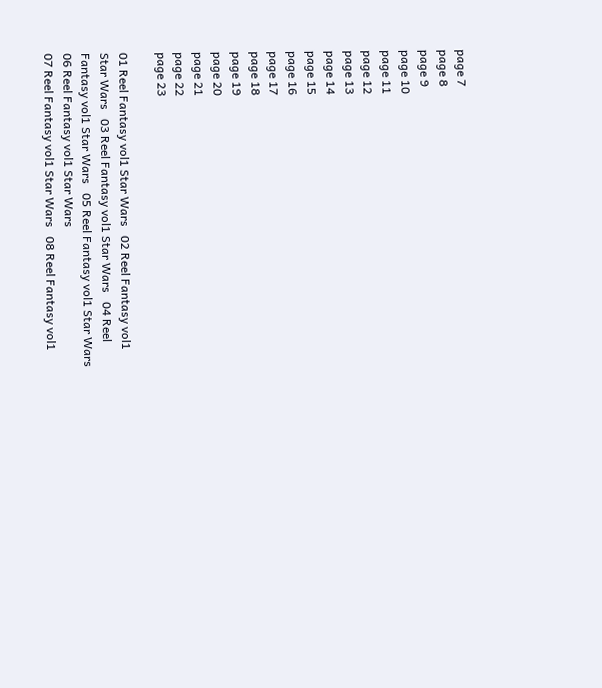page 7
page 8
page 9
page 10
page 11
page 12
page 13
page 14
page 15
page 16
page 17
page 18
page 19
page 20
page 21
page 22
page 23

01 Reel Fantasy vol1 Star Wars   02 Reel Fantasy vol1 Star Wars   03 Reel Fantasy vol1 Star Wars   04 Reel Fantasy vol1 Star Wars   05 Reel Fantasy vol1 Star Wars   06 Reel Fantasy vol1 Star Wars
07 Reel Fantasy vol1 Star Wars   08 Reel Fantasy vol1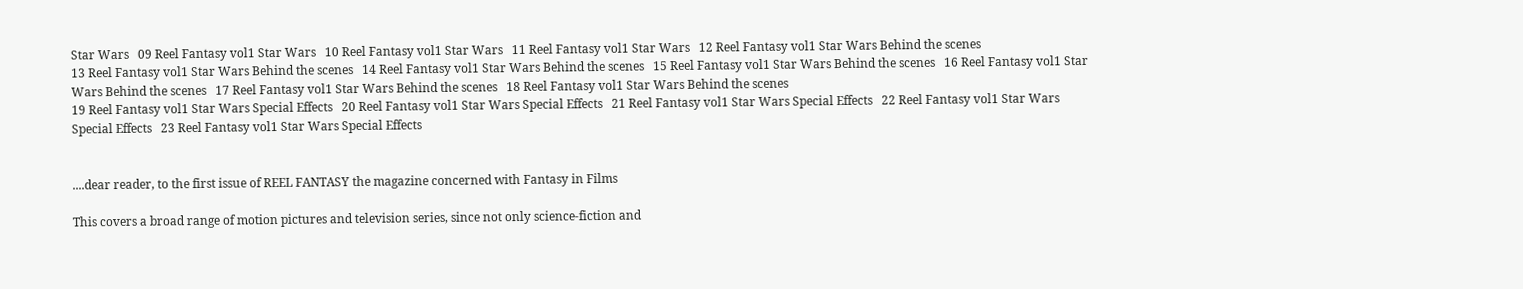Star Wars   09 Reel Fantasy vol1 Star Wars   10 Reel Fantasy vol1 Star Wars   11 Reel Fantasy vol1 Star Wars   12 Reel Fantasy vol1 Star Wars Behind the scenes
13 Reel Fantasy vol1 Star Wars Behind the scenes   14 Reel Fantasy vol1 Star Wars Behind the scenes   15 Reel Fantasy vol1 Star Wars Behind the scenes   16 Reel Fantasy vol1 Star Wars Behind the scenes   17 Reel Fantasy vol1 Star Wars Behind the scenes   18 Reel Fantasy vol1 Star Wars Behind the scenes
19 Reel Fantasy vol1 Star Wars Special Effects   20 Reel Fantasy vol1 Star Wars Special Effects   21 Reel Fantasy vol1 Star Wars Special Effects   22 Reel Fantasy vol1 Star Wars Special Effects   23 Reel Fantasy vol1 Star Wars Special Effects


....dear reader, to the first issue of REEL FANTASY the magazine concerned with Fantasy in Films

This covers a broad range of motion pictures and television series, since not only science-fiction and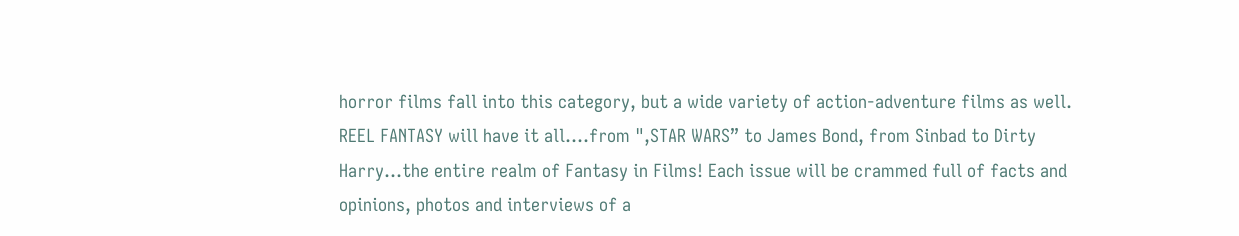horror films fall into this category, but a wide variety of action-adventure films as well. REEL FANTASY will have it all....from ",STAR WARS” to James Bond, from Sinbad to Dirty Harry...the entire realm of Fantasy in Films! Each issue will be crammed full of facts and opinions, photos and interviews of a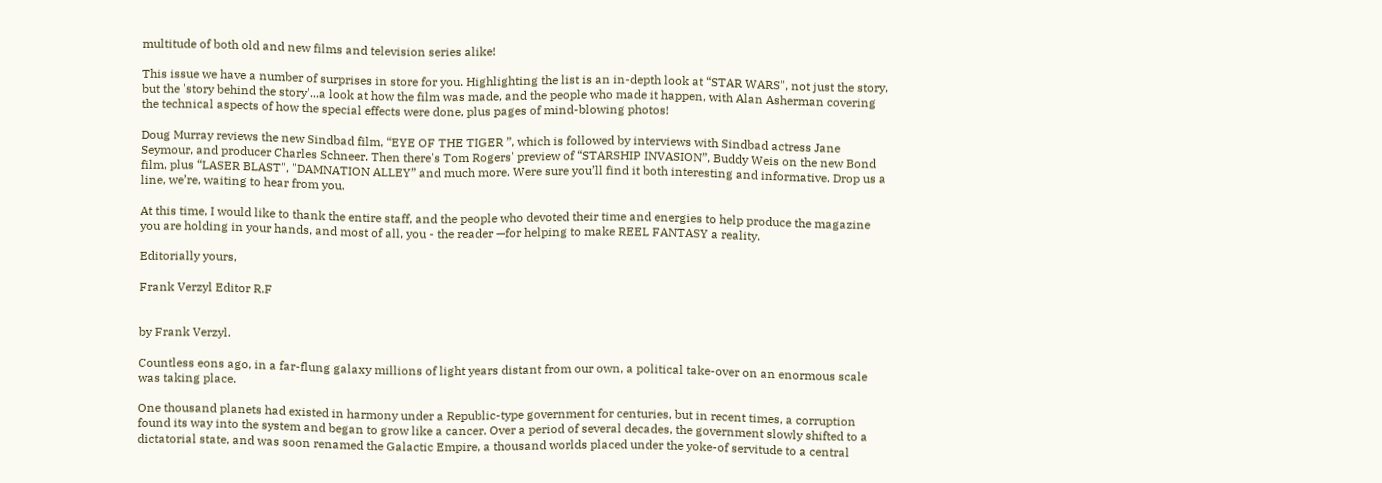multitude of both old and new films and television series alike!

This issue we have a number of surprises in store for you. Highlighting the list is an in-depth look at “STAR WARS", not just the story, but the 'story behind the story'...a look at how the film was made, and the people who made it happen, with Alan Asherman covering the technical aspects of how the special effects were done, plus pages of mind-blowing photos!

Doug Murray reviews the new Sindbad film, “EYE OF THE TIGER ”, which is followed by interviews with Sindbad actress Jane Seymour, and producer Charles Schneer. Then there's Tom Rogers' preview of “STARSHIP INVASION”, Buddy Weis on the new Bond film, plus “LASER BLAST", "DAMNATION ALLEY” and much more. Were sure you’ll find it both interesting and informative. Drop us a line, we’re, waiting to hear from you.

At this time, I would like to thank the entire staff, and the people who devoted their time and energies to help produce the magazine you are holding in your hands, and most of all, you - the reader —for helping to make REEL FANTASY a reality.

Editorially yours,

Frank Verzyl Editor R.F


by Frank Verzyl.

Countless eons ago, in a far-flung galaxy millions of light years distant from our own, a political take-over on an enormous scale was taking place.

One thousand planets had existed in harmony under a Republic-type government for centuries, but in recent times, a corruption found its way into the system and began to grow like a cancer. Over a period of several decades, the government slowly shifted to a dictatorial state, and was soon renamed the Galactic Empire, a thousand worlds placed under the yoke-of servitude to a central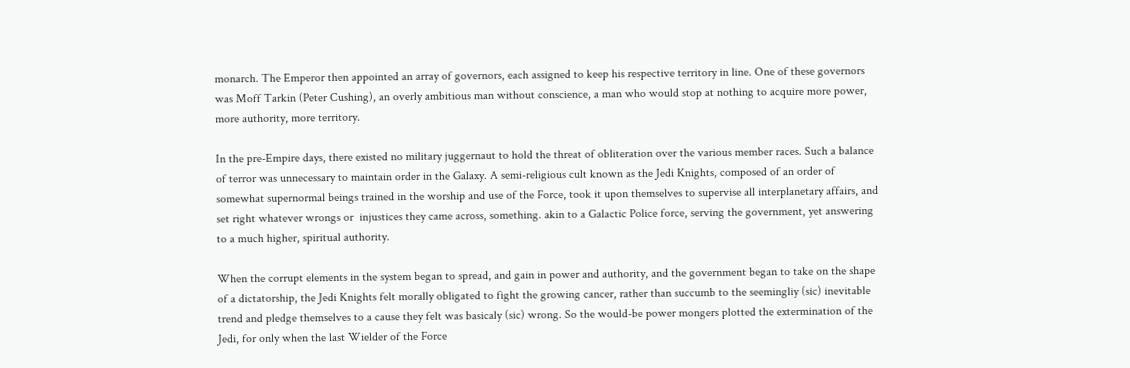monarch. The Emperor then appointed an array of governors, each assigned to keep his respective territory in line. One of these governors was Moff Tarkin (Peter Cushing), an overly ambitious man without conscience, a man who would stop at nothing to acquire more power, more authority, more territory.

In the pre-Empire days, there existed no military juggernaut to hold the threat of obliteration over the various member races. Such a balance of terror was unnecessary to maintain order in the Galaxy. A semi-religious cult known as the Jedi Knights, composed of an order of somewhat supernormal beings trained in the worship and use of the Force, took it upon themselves to supervise all interplanetary affairs, and set right whatever wrongs or  injustices they came across, something. akin to a Galactic Police force, serving the government, yet answering to a much higher, spiritual authority.

When the corrupt elements in the system began to spread, and gain in power and authority, and the government began to take on the shape of a dictatorship, the Jedi Knights felt morally obligated to fight the growing cancer, rather than succumb to the seemingliy (sic) inevitable trend and pledge themselves to a cause they felt was basicaly (sic) wrong. So the would-be power mongers plotted the extermination of the Jedi, for only when the last Wielder of the Force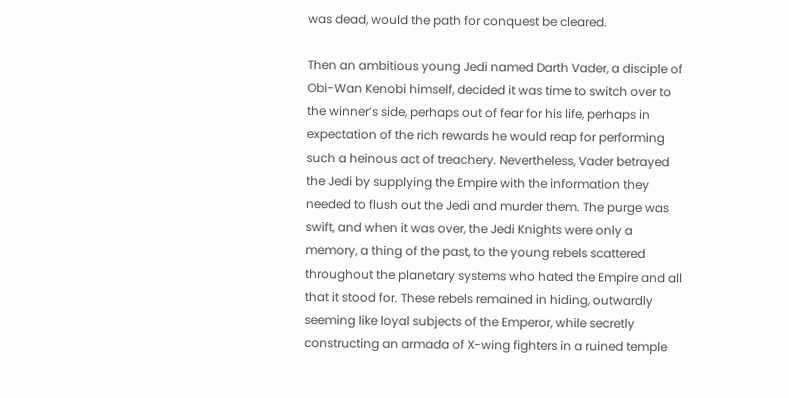was dead, would the path for conquest be cleared.

Then an ambitious young Jedi named Darth Vader, a disciple of Obi-Wan Kenobi himself, decided it was time to switch over to the winner’s side, perhaps out of fear for his life, perhaps in expectation of the rich rewards he would reap for performing such a heinous act of treachery. Nevertheless, Vader betrayed the Jedi by supplying the Empire with the information they needed to flush out the Jedi and murder them. The purge was swift, and when it was over, the Jedi Knights were only a memory, a thing of the past, to the young rebels scattered throughout the planetary systems who hated the Empire and all that it stood for. These rebels remained in hiding, outwardly seeming like loyal subjects of the Emperor, while secretly constructing an armada of X-wing fighters in a ruined temple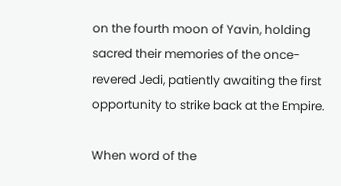on the fourth moon of Yavin, holding sacred their memories of the once-revered Jedi, patiently awaiting the first opportunity to strike back at the Empire.

When word of the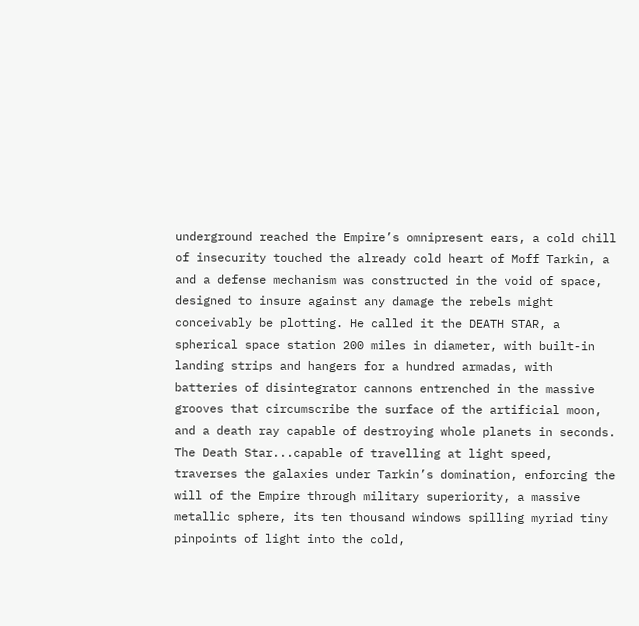underground reached the Empire’s omnipresent ears, a cold chill of insecurity touched the already cold heart of Moff Tarkin, a and a defense mechanism was constructed in the void of space, designed to insure against any damage the rebels might conceivably be plotting. He called it the DEATH STAR, a spherical space station 200 miles in diameter, with built-in landing strips and hangers for a hundred armadas, with batteries of disintegrator cannons entrenched in the massive grooves that circumscribe the surface of the artificial moon, and a death ray capable of destroying whole planets in seconds. The Death Star...capable of travelling at light speed, traverses the galaxies under Tarkin’s domination, enforcing the will of the Empire through military superiority, a massive metallic sphere, its ten thousand windows spilling myriad tiny pinpoints of light into the cold,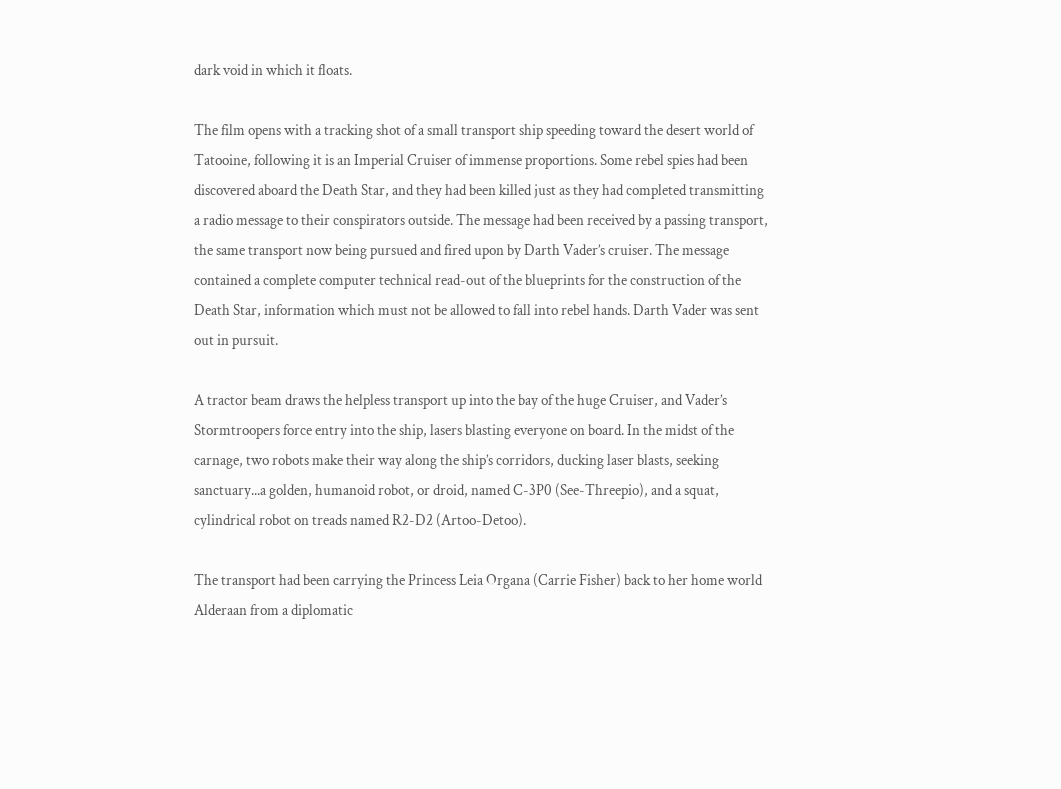dark void in which it floats.

The film opens with a tracking shot of a small transport ship speeding toward the desert world of Tatooine, following it is an Imperial Cruiser of immense proportions. Some rebel spies had been discovered aboard the Death Star, and they had been killed just as they had completed transmitting a radio message to their conspirators outside. The message had been received by a passing transport, the same transport now being pursued and fired upon by Darth Vader’s cruiser. The message contained a complete computer technical read-out of the blueprints for the construction of the Death Star, information which must not be allowed to fall into rebel hands. Darth Vader was sent out in pursuit.

A tractor beam draws the helpless transport up into the bay of the huge Cruiser, and Vader’s Stormtroopers force entry into the ship, lasers blasting everyone on board. In the midst of the carnage, two robots make their way along the ship’s corridors, ducking laser blasts, seeking sanctuary...a golden, humanoid robot, or droid, named C-3P0 (See-Threepio), and a squat, cylindrical robot on treads named R2-D2 (Artoo-Detoo).

The transport had been carrying the Princess Leia Organa (Carrie Fisher) back to her home world Alderaan from a diplomatic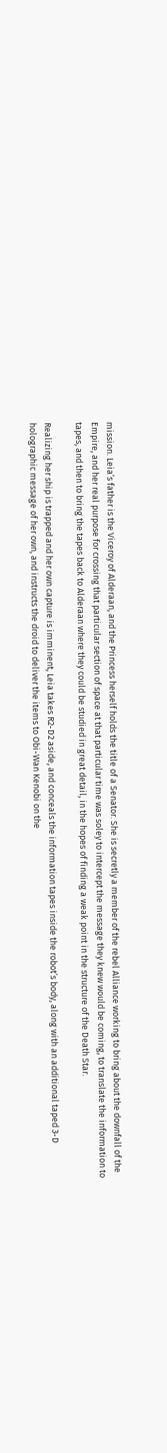mission. Leia’s father is the Viceroy of Alderaan, and the Princess herself holds the title of a Senator. She is secretly a member of the rebel Alliance working to bring about the downfall of the Empire, and her real purpose for crossing that particular section of space at that particular time was soley to intercept the message they knew would be coming, to translate the information to tapes, and then to bring the tapes back to Alderaan where they could be studied in great detail, in the hopes of finding a weak point in the structure of the Death Star.

Realizing her ship is trapped and her own capture is imminent, Leia takes R2-D2 aside, and conceals the information tapes inside the robot’s body, along with an additional taped 3-D holographic message of her own, and instructs the droid to deliver the items to Obi-Wan Kenobi on the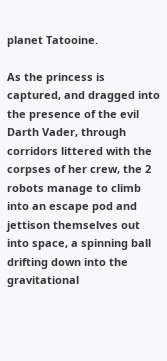planet Tatooine.

As the princess is captured, and dragged into the presence of the evil Darth Vader, through corridors littered with the corpses of her crew, the 2 robots manage to climb into an escape pod and jettison themselves out into space, a spinning ball drifting down into the gravitational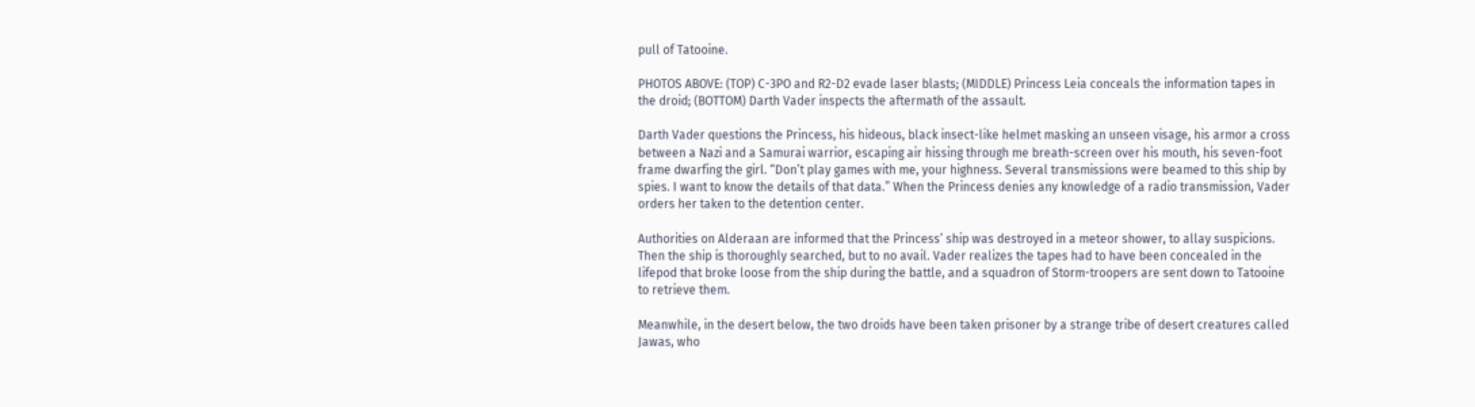pull of Tatooine.

PHOTOS ABOVE: (TOP) C-3PO and R2-D2 evade laser blasts; (MIDDLE) Princess Leia conceals the information tapes in the droid; (BOTTOM) Darth Vader inspects the aftermath of the assault.

Darth Vader questions the Princess, his hideous, black insect-like helmet masking an unseen visage, his armor a cross between a Nazi and a Samurai warrior, escaping air hissing through me breath-screen over his mouth, his seven-foot frame dwarfing the girl. “Don’t play games with me, your highness. Several transmissions were beamed to this ship by spies. I want to know the details of that data.” When the Princess denies any knowledge of a radio transmission, Vader orders her taken to the detention center.

Authorities on Alderaan are informed that the Princess’ ship was destroyed in a meteor shower, to allay suspicions. Then the ship is thoroughly searched, but to no avail. Vader realizes the tapes had to have been concealed in the lifepod that broke loose from the ship during the battle, and a squadron of Storm-troopers are sent down to Tatooine to retrieve them.

Meanwhile, in the desert below, the two droids have been taken prisoner by a strange tribe of desert creatures called Jawas, who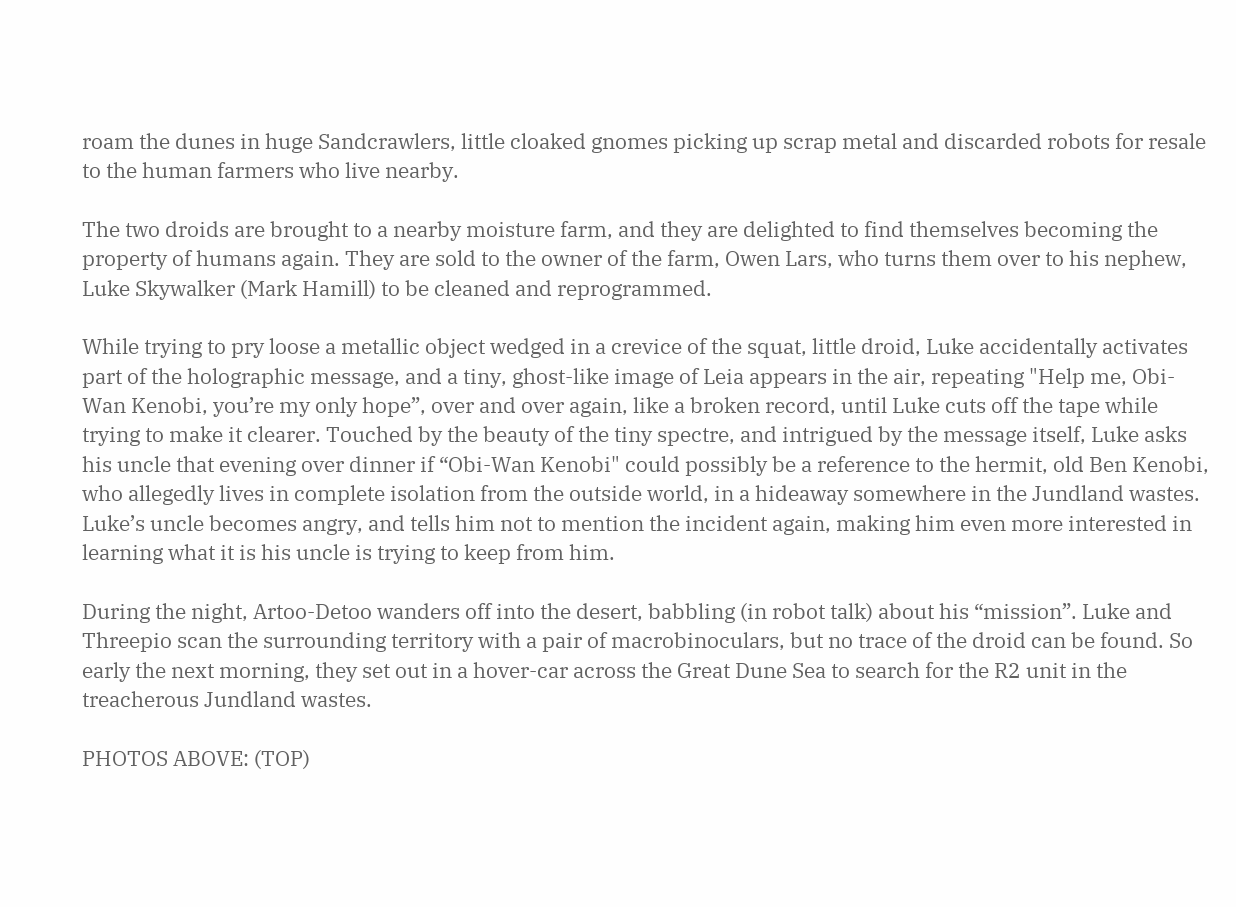roam the dunes in huge Sandcrawlers, little cloaked gnomes picking up scrap metal and discarded robots for resale to the human farmers who live nearby.

The two droids are brought to a nearby moisture farm, and they are delighted to find themselves becoming the property of humans again. They are sold to the owner of the farm, Owen Lars, who turns them over to his nephew, Luke Skywalker (Mark Hamill) to be cleaned and reprogrammed.

While trying to pry loose a metallic object wedged in a crevice of the squat, little droid, Luke accidentally activates part of the holographic message, and a tiny, ghost-like image of Leia appears in the air, repeating "Help me, Obi-Wan Kenobi, you’re my only hope”, over and over again, like a broken record, until Luke cuts off the tape while trying to make it clearer. Touched by the beauty of the tiny spectre, and intrigued by the message itself, Luke asks his uncle that evening over dinner if “Obi-Wan Kenobi" could possibly be a reference to the hermit, old Ben Kenobi, who allegedly lives in complete isolation from the outside world, in a hideaway somewhere in the Jundland wastes. Luke’s uncle becomes angry, and tells him not to mention the incident again, making him even more interested in learning what it is his uncle is trying to keep from him.

During the night, Artoo-Detoo wanders off into the desert, babbling (in robot talk) about his “mission”. Luke and Threepio scan the surrounding territory with a pair of macrobinoculars, but no trace of the droid can be found. So early the next morning, they set out in a hover-car across the Great Dune Sea to search for the R2 unit in the treacherous Jundland wastes.

PHOTOS ABOVE: (TOP)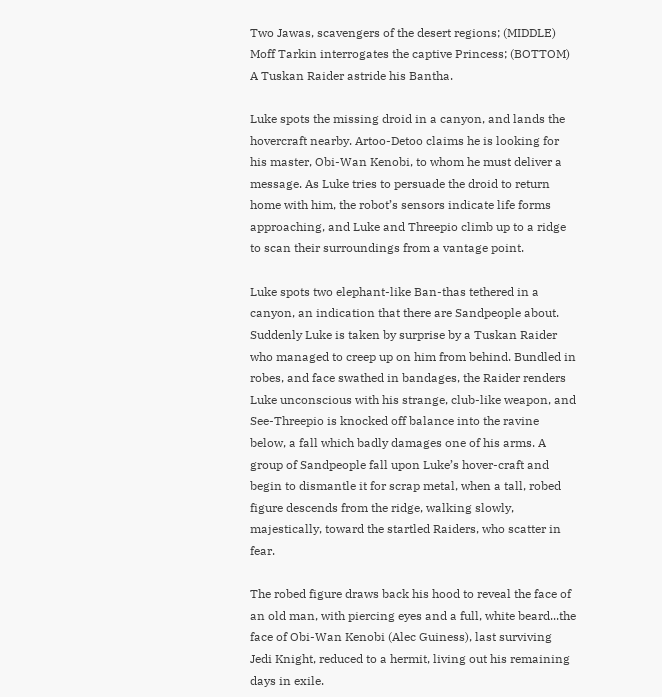Two Jawas, scavengers of the desert regions; (MIDDLE) Moff Tarkin interrogates the captive Princess; (BOTTOM) A Tuskan Raider astride his Bantha.

Luke spots the missing droid in a canyon, and lands the hovercraft nearby. Artoo-Detoo claims he is looking for his master, Obi-Wan Kenobi, to whom he must deliver a message. As Luke tries to persuade the droid to return home with him, the robot’s sensors indicate life forms approaching, and Luke and Threepio climb up to a ridge to scan their surroundings from a vantage point.

Luke spots two elephant-like Ban-thas tethered in a canyon, an indication that there are Sandpeople about. Suddenly Luke is taken by surprise by a Tuskan Raider who managed to creep up on him from behind. Bundled in robes, and face swathed in bandages, the Raider renders Luke unconscious with his strange, club-like weapon, and See-Threepio is knocked off balance into the ravine below, a fall which badly damages one of his arms. A group of Sandpeople fall upon Luke’s hover-craft and begin to dismantle it for scrap metal, when a tall, robed figure descends from the ridge, walking slowly, majestically, toward the startled Raiders, who scatter in fear.

The robed figure draws back his hood to reveal the face of an old man, with piercing eyes and a full, white beard...the face of Obi-Wan Kenobi (Alec Guiness), last surviving Jedi Knight, reduced to a hermit, living out his remaining days in exile.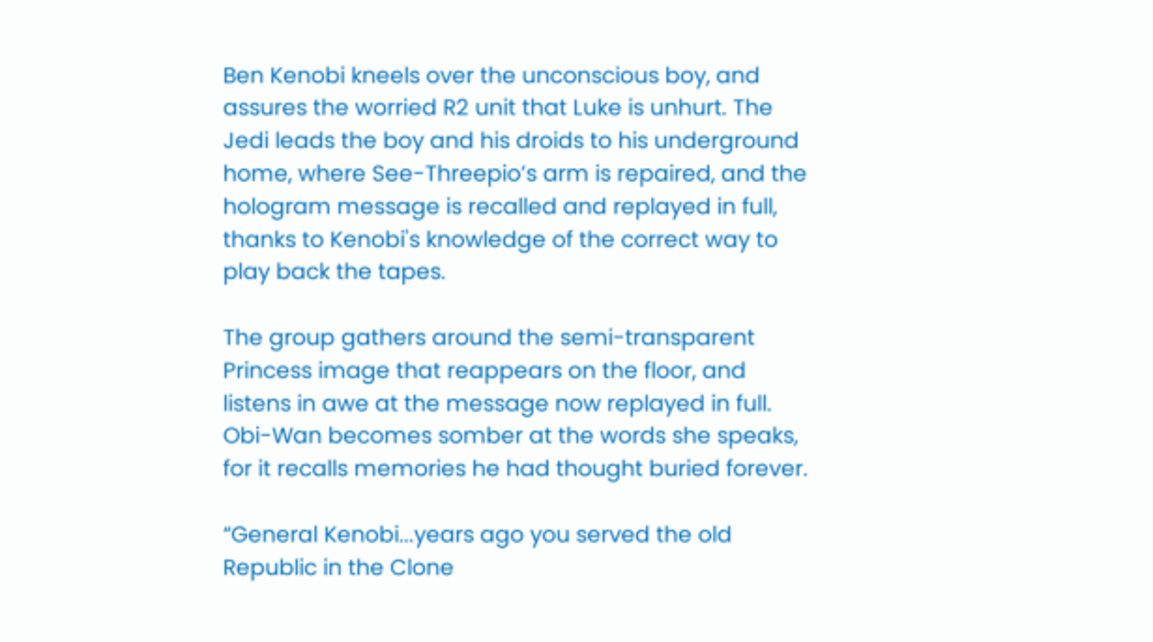Ben Kenobi kneels over the unconscious boy, and assures the worried R2 unit that Luke is unhurt. The Jedi leads the boy and his droids to his underground home, where See-Threepio’s arm is repaired, and the hologram message is recalled and replayed in full, thanks to Kenobi's knowledge of the correct way to play back the tapes.

The group gathers around the semi-transparent Princess image that reappears on the floor, and listens in awe at the message now replayed in full. Obi-Wan becomes somber at the words she speaks, for it recalls memories he had thought buried forever.

“General Kenobi...years ago you served the old Republic in the Clone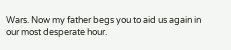Wars. Now my father begs you to aid us again in our most desperate hour.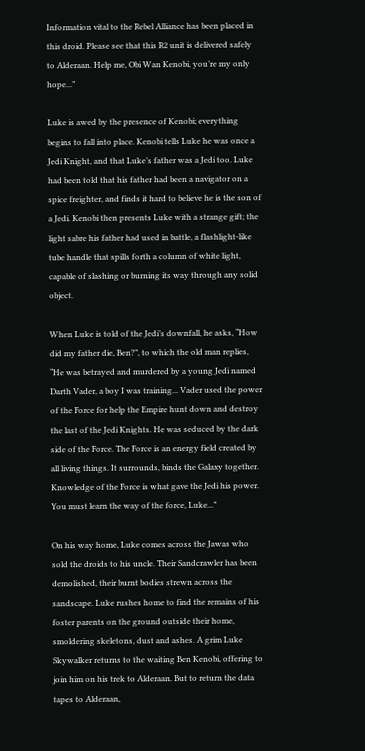Information vital to the Rebel Alliance has been placed in this droid. Please see that this R2 unit is delivered safely to Alderaan. Help me, Obi Wan Kenobi, you’re my only hope...”

Luke is awed by the presence of Kenobi; everything begins to fall into place. Kenobi tells Luke he was once a Jedi Knight, and that Luke’s father was a Jedi too. Luke had been told that his father had been a navigator on a spice freighter, and finds it hard to believe he is the son of a Jedi. Kenobi then presents Luke with a strange gift; the light sabre his father had used in battle, a flashlight-like tube handle that spills forth a column of white light, capable of slashing or burning its way through any solid object.

When Luke is told of the Jedi’s downfall, he asks, “How did my father die, Ben?”, to which the old man replies, “He was betrayed and murdered by a young Jedi named Darth Vader, a boy I was training... Vader used the power of the Force for help the Empire hunt down and destroy the last of the Jedi Knights. He was seduced by the dark side of the Force. The Force is an energy field created by all living things. It surrounds, binds the Galaxy together. Knowledge of the Force is what gave the Jedi his power. You must learn the way of the force, Luke...”

On his way home, Luke comes across the Jawas who sold the droids to his uncle. Their Sandcrawler has been demolished, their burnt bodies strewn across the sandscape. Luke rushes home to find the remains of his foster parents on the ground outside their home, smoldering skeletons, dust and ashes. A grim Luke Skywalker returns to the waiting Ben Kenobi, offering to join him on his trek to Alderaan. But to return the data tapes to Alderaan,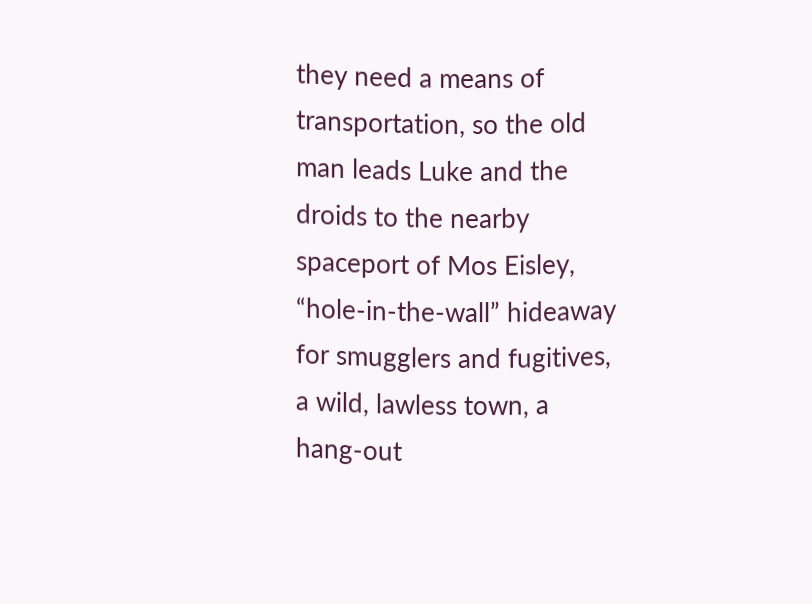they need a means of transportation, so the old man leads Luke and the droids to the nearby spaceport of Mos Eisley, “hole-in-the-wall” hideaway for smugglers and fugitives, a wild, lawless town, a hang-out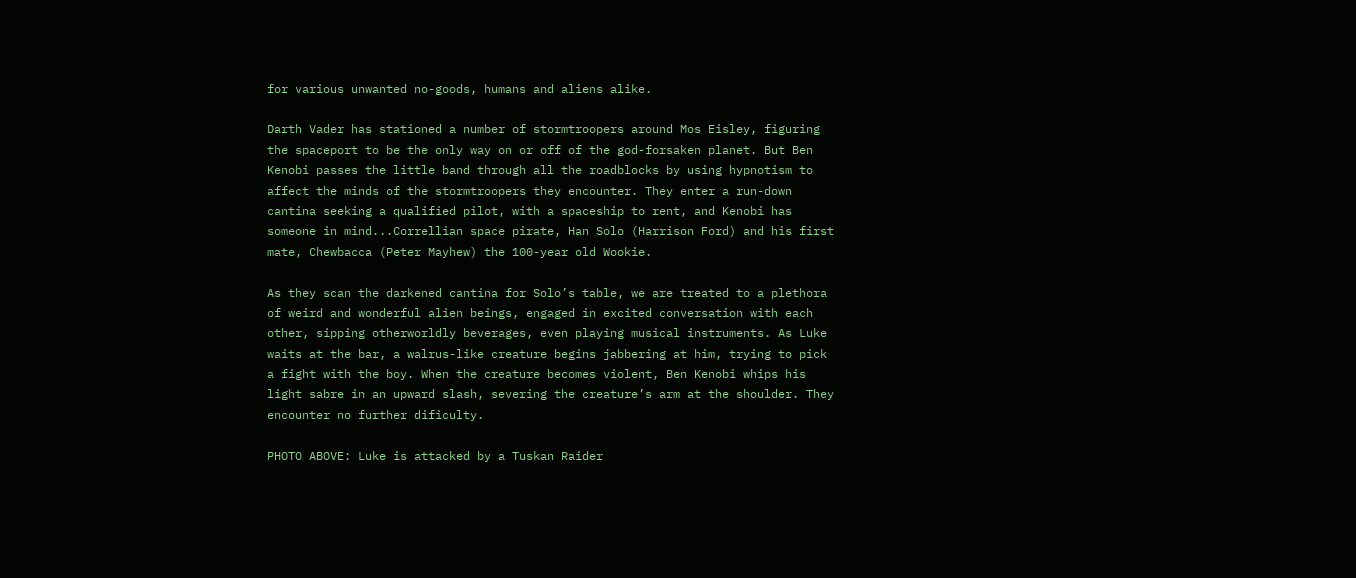for various unwanted no-goods, humans and aliens alike.

Darth Vader has stationed a number of stormtroopers around Mos Eisley, figuring the spaceport to be the only way on or off of the god-forsaken planet. But Ben Kenobi passes the little band through all the roadblocks by using hypnotism to affect the minds of the stormtroopers they encounter. They enter a run-down cantina seeking a qualified pilot, with a spaceship to rent, and Kenobi has someone in mind...Correllian space pirate, Han Solo (Harrison Ford) and his first mate, Chewbacca (Peter Mayhew) the 100-year old Wookie.

As they scan the darkened cantina for Solo’s table, we are treated to a plethora of weird and wonderful alien beings, engaged in excited conversation with each other, sipping otherworldly beverages, even playing musical instruments. As Luke waits at the bar, a walrus-like creature begins jabbering at him, trying to pick a fight with the boy. When the creature becomes violent, Ben Kenobi whips his light sabre in an upward slash, severing the creature’s arm at the shoulder. They encounter no further dificulty.

PHOTO ABOVE: Luke is attacked by a Tuskan Raider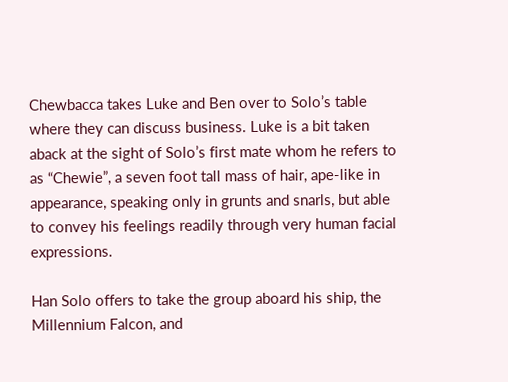Chewbacca takes Luke and Ben over to Solo’s table where they can discuss business. Luke is a bit taken aback at the sight of Solo’s first mate whom he refers to as “Chewie”, a seven foot tall mass of hair, ape-like in appearance, speaking only in grunts and snarls, but able to convey his feelings readily through very human facial expressions.

Han Solo offers to take the group aboard his ship, the Millennium Falcon, and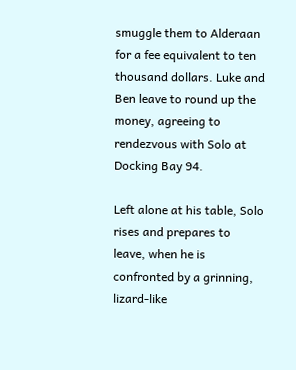smuggle them to Alderaan for a fee equivalent to ten thousand dollars. Luke and Ben leave to round up the money, agreeing to rendezvous with Solo at Docking Bay 94.

Left alone at his table, Solo rises and prepares to leave, when he is confronted by a grinning, lizard-like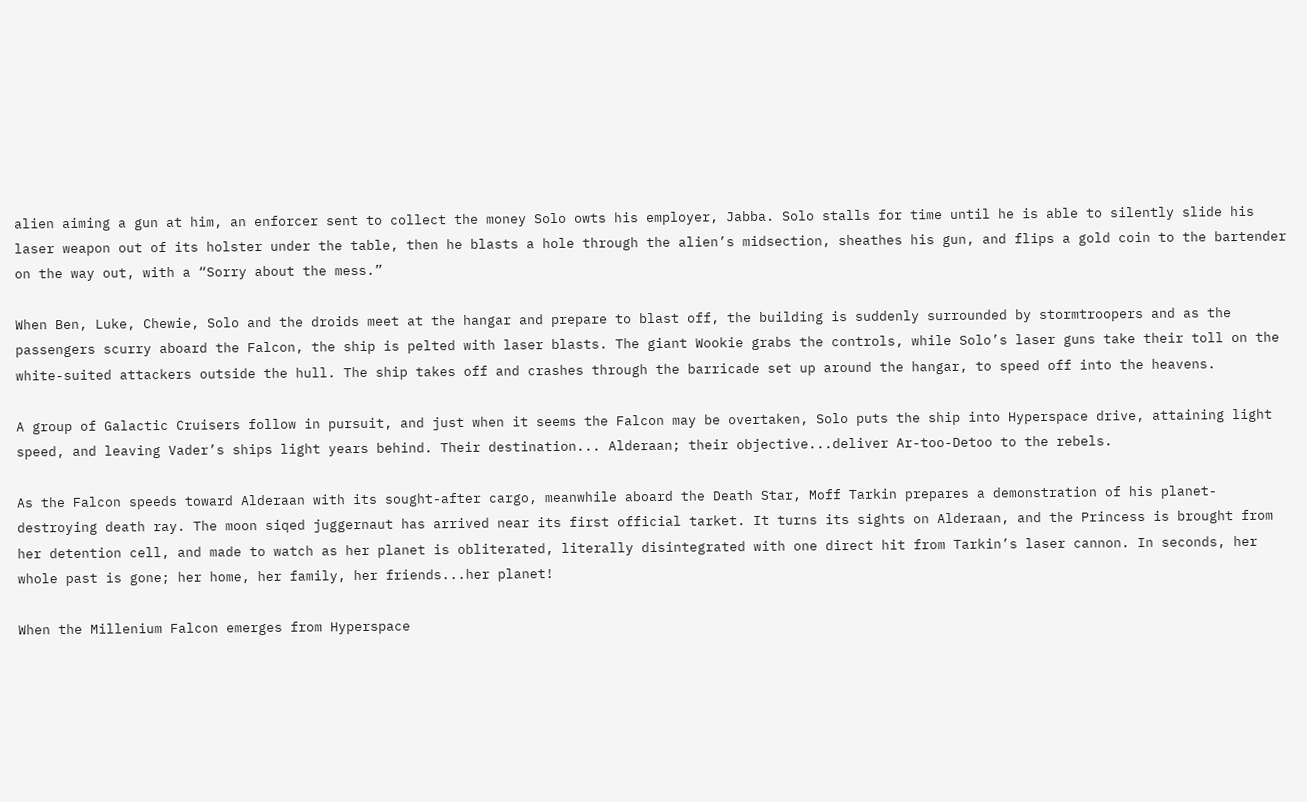alien aiming a gun at him, an enforcer sent to collect the money Solo owts his employer, Jabba. Solo stalls for time until he is able to silently slide his laser weapon out of its holster under the table, then he blasts a hole through the alien’s midsection, sheathes his gun, and flips a gold coin to the bartender on the way out, with a “Sorry about the mess.”

When Ben, Luke, Chewie, Solo and the droids meet at the hangar and prepare to blast off, the building is suddenly surrounded by stormtroopers and as the passengers scurry aboard the Falcon, the ship is pelted with laser blasts. The giant Wookie grabs the controls, while Solo’s laser guns take their toll on the white-suited attackers outside the hull. The ship takes off and crashes through the barricade set up around the hangar, to speed off into the heavens.

A group of Galactic Cruisers follow in pursuit, and just when it seems the Falcon may be overtaken, Solo puts the ship into Hyperspace drive, attaining light speed, and leaving Vader’s ships light years behind. Their destination... Alderaan; their objective...deliver Ar-too-Detoo to the rebels.

As the Falcon speeds toward Alderaan with its sought-after cargo, meanwhile aboard the Death Star, Moff Tarkin prepares a demonstration of his planet-destroying death ray. The moon siqed juggernaut has arrived near its first official tarket. It turns its sights on Alderaan, and the Princess is brought from her detention cell, and made to watch as her planet is obliterated, literally disintegrated with one direct hit from Tarkin’s laser cannon. In seconds, her whole past is gone; her home, her family, her friends...her planet!

When the Millenium Falcon emerges from Hyperspace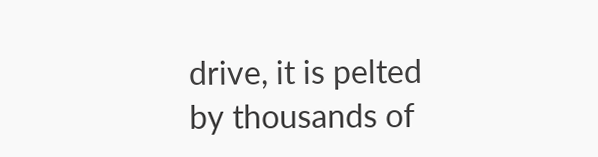drive, it is pelted by thousands of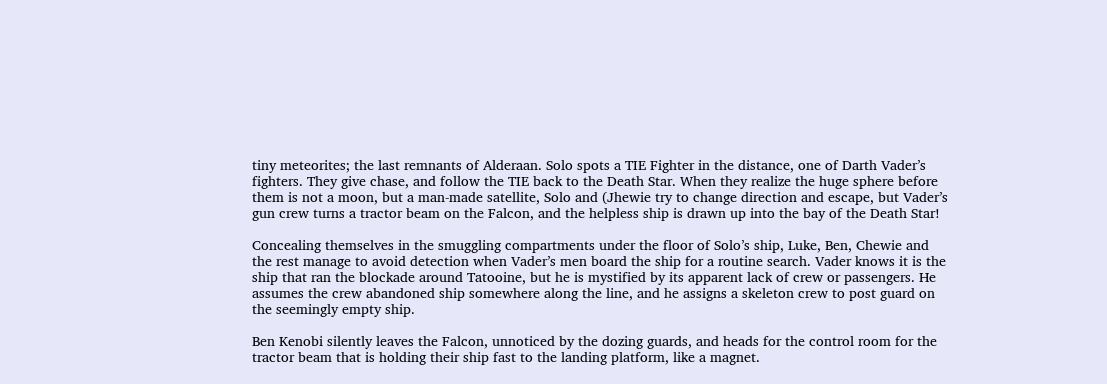tiny meteorites; the last remnants of Alderaan. Solo spots a TIE Fighter in the distance, one of Darth Vader’s fighters. They give chase, and follow the TIE back to the Death Star. When they realize the huge sphere before them is not a moon, but a man-made satellite, Solo and (Jhewie try to change direction and escape, but Vader’s gun crew turns a tractor beam on the Falcon, and the helpless ship is drawn up into the bay of the Death Star!

Concealing themselves in the smuggling compartments under the floor of Solo’s ship, Luke, Ben, Chewie and the rest manage to avoid detection when Vader’s men board the ship for a routine search. Vader knows it is the ship that ran the blockade around Tatooine, but he is mystified by its apparent lack of crew or passengers. He assumes the crew abandoned ship somewhere along the line, and he assigns a skeleton crew to post guard on the seemingly empty ship.

Ben Kenobi silently leaves the Falcon, unnoticed by the dozing guards, and heads for the control room for the tractor beam that is holding their ship fast to the landing platform, like a magnet.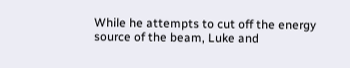While he attempts to cut off the energy source of the beam, Luke and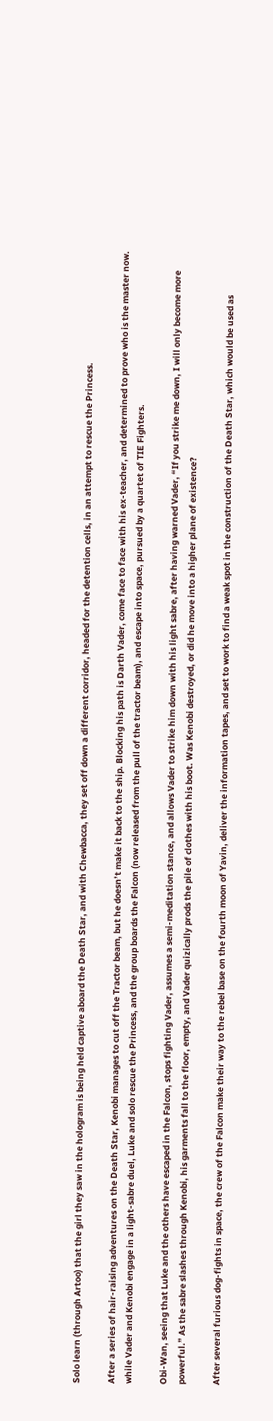Solo learn (through Artoo) that the girl they saw in the hologram is being held captive aboard the Death Star, and with Chewbacca, they set off down a different corridor, headed for the detention cells, in an attempt to rescue the Princess.

After a series of hair-raising adventures on the Death Star, Kenobi manages to cut off the Tractor beam, but he doesn’t make it back to the ship. Blocking his path is Darth Vader, come face to face with his ex-teacher, and determined to prove who is the master now. while Vader and Kenobi engage in a light-sabre duel, Luke and solo rescue the Princess, and the group boards the Falcon (now released from the pull of the tractor beam), and escape into space, pursued by a quartet of TIE Fighters.

Obi-Wan, seeing that Luke and the others have escaped in the Falcon, stops fighting Vader, assumes a semi-meditation stance, and allows Vader to strike him down with his light sabre, after having warned Vader, “If you strike me down, I will only become more powerful.” As the sabre slashes through Kenobi, his garments fall to the floor, empty, and Vader quizically prods the pile of clothes with his boot. Was Kenobi destroyed, or did he move into a higher plane of existence?

After several furious dog-fights in space, the crew of the Falcon make their way to the rebel base on the fourth moon of Yavin, deliver the information tapes, and set to work to find a weak spot in the construction of the Death Star, which would be used as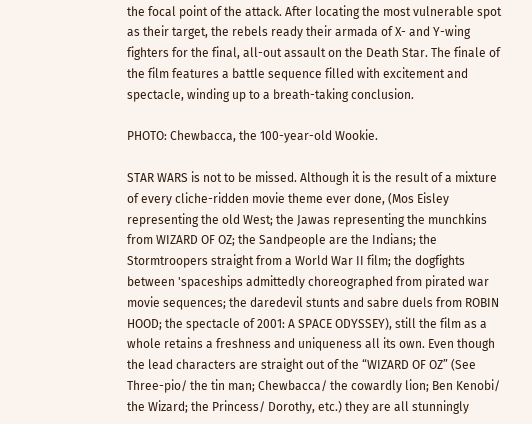the focal point of the attack. After locating the most vulnerable spot as their target, the rebels ready their armada of X- and Y-wing fighters for the final, all-out assault on the Death Star. The finale of the film features a battle sequence filled with excitement and spectacle, winding up to a breath-taking conclusion.

PHOTO: Chewbacca, the 100-year-old Wookie.

STAR WARS is not to be missed. Although it is the result of a mixture of every cliche-ridden movie theme ever done, (Mos Eisley representing the old West; the Jawas representing the munchkins from WIZARD OF OZ; the Sandpeople are the Indians; the Stormtroopers straight from a World War II film; the dogfights between 'spaceships admittedly choreographed from pirated war movie sequences; the daredevil stunts and sabre duels from ROBIN HOOD; the spectacle of 2001: A SPACE ODYSSEY), still the film as a whole retains a freshness and uniqueness all its own. Even though the lead characters are straight out of the “WIZARD OF OZ” (See Three-pio/ the tin man; Chewbacca/ the cowardly lion; Ben Kenobi/ the Wizard; the Princess/ Dorothy, etc.) they are all stunningly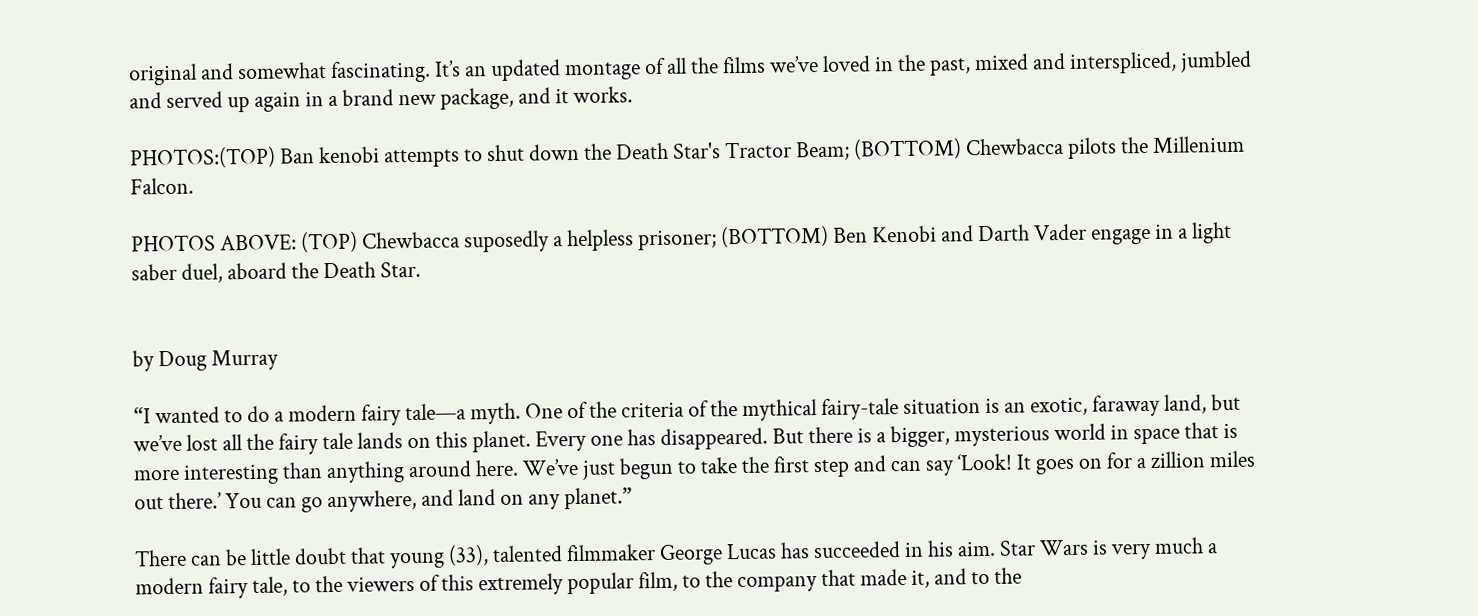original and somewhat fascinating. It’s an updated montage of all the films we’ve loved in the past, mixed and interspliced, jumbled and served up again in a brand new package, and it works.

PHOTOS:(TOP) Ban kenobi attempts to shut down the Death Star's Tractor Beam; (BOTTOM) Chewbacca pilots the Millenium Falcon.

PHOTOS ABOVE: (TOP) Chewbacca suposedly a helpless prisoner; (BOTTOM) Ben Kenobi and Darth Vader engage in a light saber duel, aboard the Death Star.


by Doug Murray

“I wanted to do a modern fairy tale—a myth. One of the criteria of the mythical fairy-tale situation is an exotic, faraway land, but we’ve lost all the fairy tale lands on this planet. Every one has disappeared. But there is a bigger, mysterious world in space that is more interesting than anything around here. We’ve just begun to take the first step and can say ‘Look! It goes on for a zillion miles out there.’ You can go anywhere, and land on any planet.”

There can be little doubt that young (33), talented filmmaker George Lucas has succeeded in his aim. Star Wars is very much a modern fairy tale, to the viewers of this extremely popular film, to the company that made it, and to the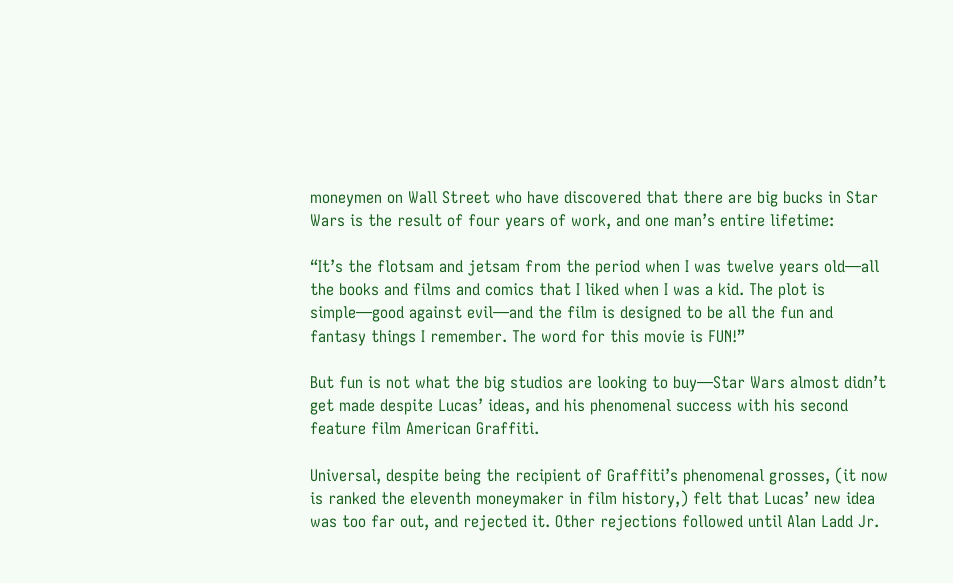moneymen on Wall Street who have discovered that there are big bucks in Star Wars is the result of four years of work, and one man’s entire lifetime:

“It’s the flotsam and jetsam from the period when I was twelve years old—all the books and films and comics that I liked when I was a kid. The plot is simple—good against evil—and the film is designed to be all the fun and fantasy things I remember. The word for this movie is FUN!”

But fun is not what the big studios are looking to buy—Star Wars almost didn’t get made despite Lucas’ ideas, and his phenomenal success with his second feature film American Graffiti.

Universal, despite being the recipient of Graffiti’s phenomenal grosses, (it now is ranked the eleventh moneymaker in film history,) felt that Lucas’ new idea was too far out, and rejected it. Other rejections followed until Alan Ladd Jr.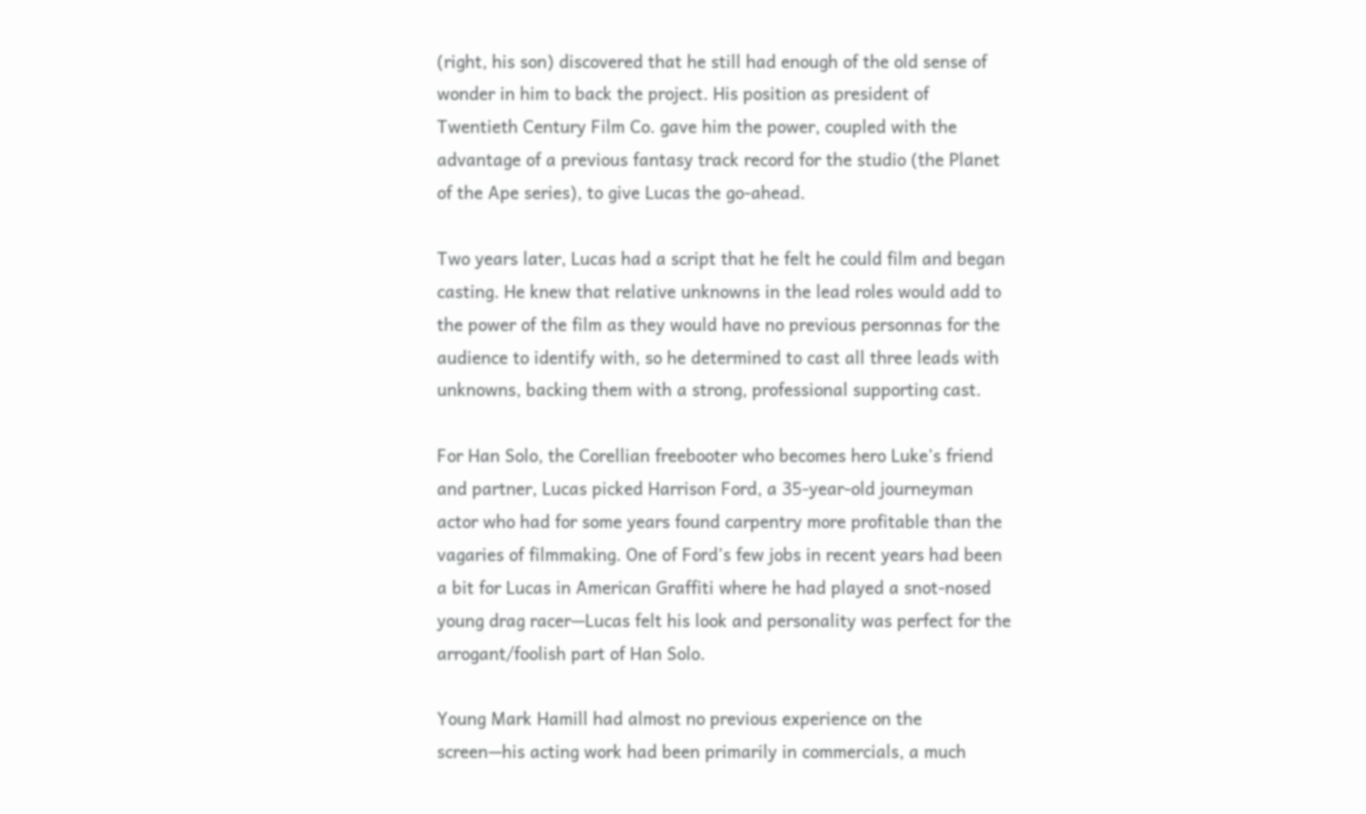(right, his son) discovered that he still had enough of the old sense of wonder in him to back the project. His position as president of Twentieth Century Film Co. gave him the power, coupled with the advantage of a previous fantasy track record for the studio (the Planet of the Ape series), to give Lucas the go-ahead.

Two years later, Lucas had a script that he felt he could film and began casting. He knew that relative unknowns in the lead roles would add to the power of the film as they would have no previous personnas for the audience to identify with, so he determined to cast all three leads with unknowns, backing them with a strong, professional supporting cast.

For Han Solo, the Corellian freebooter who becomes hero Luke’s friend and partner, Lucas picked Harrison Ford, a 35-year-old journeyman actor who had for some years found carpentry more profitable than the vagaries of filmmaking. One of Ford’s few jobs in recent years had been a bit for Lucas in American Graffiti where he had played a snot-nosed young drag racer—Lucas felt his look and personality was perfect for the arrogant/foolish part of Han Solo.

Young Mark Hamill had almost no previous experience on the screen—his acting work had been primarily in commercials, a much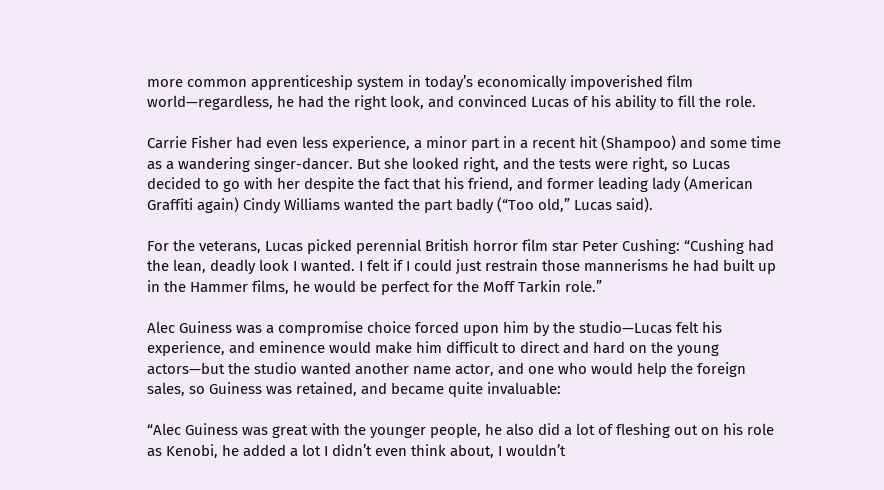more common apprenticeship system in today’s economically impoverished film world—regardless, he had the right look, and convinced Lucas of his ability to fill the role.

Carrie Fisher had even less experience, a minor part in a recent hit (Shampoo) and some time as a wandering singer-dancer. But she looked right, and the tests were right, so Lucas decided to go with her despite the fact that his friend, and former leading lady (American Graffiti again) Cindy Williams wanted the part badly (“Too old,” Lucas said).

For the veterans, Lucas picked perennial British horror film star Peter Cushing: “Cushing had the lean, deadly look I wanted. I felt if I could just restrain those mannerisms he had built up in the Hammer films, he would be perfect for the Moff Tarkin role.”

Alec Guiness was a compromise choice forced upon him by the studio—Lucas felt his experience, and eminence would make him difficult to direct and hard on the young actors—but the studio wanted another name actor, and one who would help the foreign sales, so Guiness was retained, and became quite invaluable:

“Alec Guiness was great with the younger people, he also did a lot of fleshing out on his role as Kenobi, he added a lot I didn’t even think about, I wouldn’t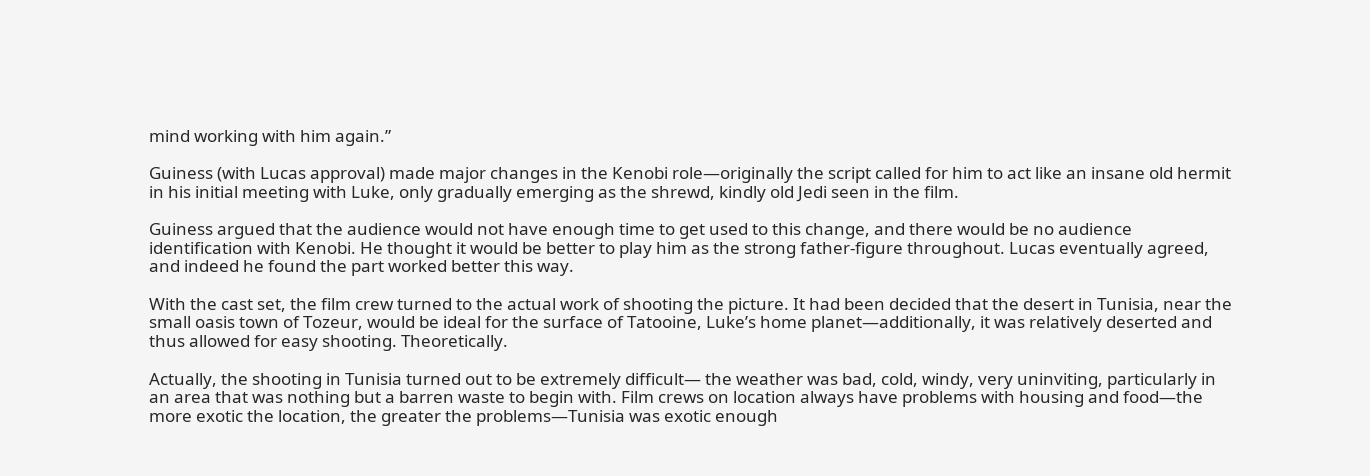mind working with him again.”

Guiness (with Lucas approval) made major changes in the Kenobi role—originally the script called for him to act like an insane old hermit in his initial meeting with Luke, only gradually emerging as the shrewd, kindly old Jedi seen in the film.

Guiness argued that the audience would not have enough time to get used to this change, and there would be no audience identification with Kenobi. He thought it would be better to play him as the strong father-figure throughout. Lucas eventually agreed, and indeed he found the part worked better this way.

With the cast set, the film crew turned to the actual work of shooting the picture. It had been decided that the desert in Tunisia, near the small oasis town of Tozeur, would be ideal for the surface of Tatooine, Luke’s home planet—additionally, it was relatively deserted and thus allowed for easy shooting. Theoretically.

Actually, the shooting in Tunisia turned out to be extremely difficult— the weather was bad, cold, windy, very uninviting, particularly in an area that was nothing but a barren waste to begin with. Film crews on location always have problems with housing and food—the more exotic the location, the greater the problems—Tunisia was exotic enough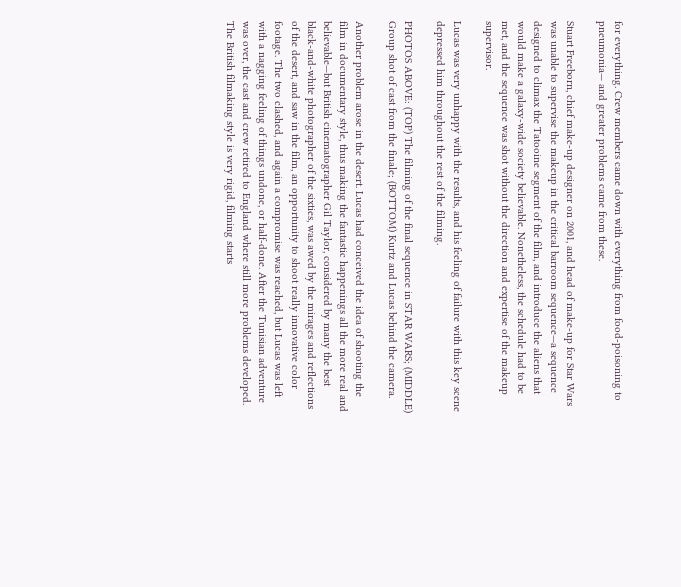for everything. Crew members came down with everything from food-poisoning to pneumonia— and greater problems came from these.

Stuart Freeborn, chief make-up designer on 2001, and head of make-up for Star Wars was unable to supervise the makeup in the critical barroom sequence—a sequence designed to climax the Tatooine segment of the film, and introduce the aliens that would make a galaxy-wide society believable. Nonetheless, the schedule had to be met, and the sequence was shot without the direction and expertise of the makeup supervisor.

Lucas was very unhappy with the results, and his feeling of failure with this key scene depressed him throughout the rest of the filming.

PHOTOS ABOVE: (TOP) The filming of the final sequence in STAR WARS; (MIDDLE) Group shot of cast from the finale; (BOTTOM) Kurtz and Lucas behind the camera.

Another problem arose in the desert. Lucas had conceived the idea of shooting the film in documentary style, thus making the fantastic happenings all the more real and believable—but British cinematographer Gil Taylor, considered by many the best black-and-white photographer of the sixties, was awed by the mirages and reflections of the desert, and saw in the film, an opportunity to shoot really innovative color footage. The two clashed, and again a compromise was reached, but Lucas was left with a nagging feeling of things undone, or half-done. After the Tunisian adventure was over, the cast and crew retired to England where still more problems developed. The British filmaking style is very rigid, filming starts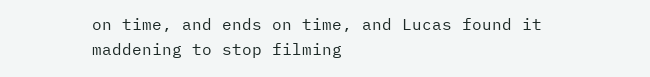on time, and ends on time, and Lucas found it maddening to stop filming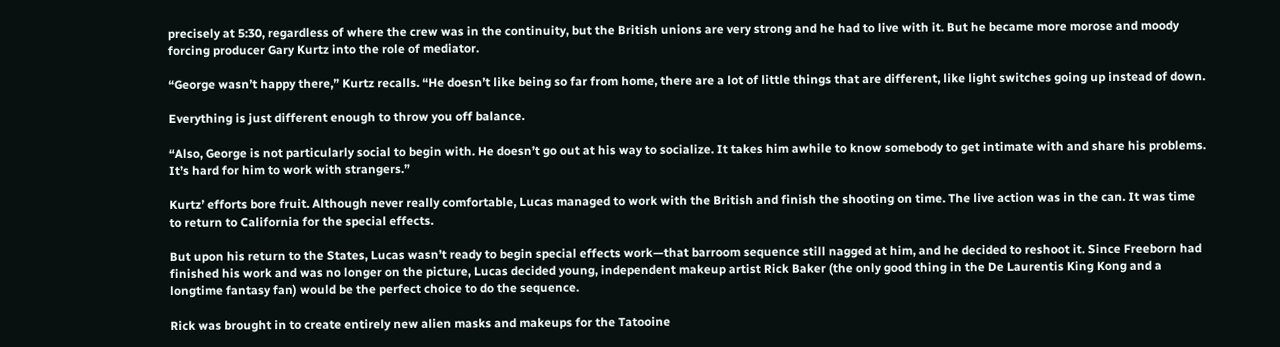precisely at 5:30, regardless of where the crew was in the continuity, but the British unions are very strong and he had to live with it. But he became more morose and moody forcing producer Gary Kurtz into the role of mediator.

“George wasn’t happy there,” Kurtz recalls. “He doesn’t like being so far from home, there are a lot of little things that are different, like light switches going up instead of down.

Everything is just different enough to throw you off balance.

“Also, George is not particularly social to begin with. He doesn’t go out at his way to socialize. It takes him awhile to know somebody to get intimate with and share his problems. It’s hard for him to work with strangers.”

Kurtz’ efforts bore fruit. Although never really comfortable, Lucas managed to work with the British and finish the shooting on time. The live action was in the can. It was time to return to California for the special effects.

But upon his return to the States, Lucas wasn’t ready to begin special effects work—that barroom sequence still nagged at him, and he decided to reshoot it. Since Freeborn had finished his work and was no longer on the picture, Lucas decided young, independent makeup artist Rick Baker (the only good thing in the De Laurentis King Kong and a longtime fantasy fan) would be the perfect choice to do the sequence.

Rick was brought in to create entirely new alien masks and makeups for the Tatooine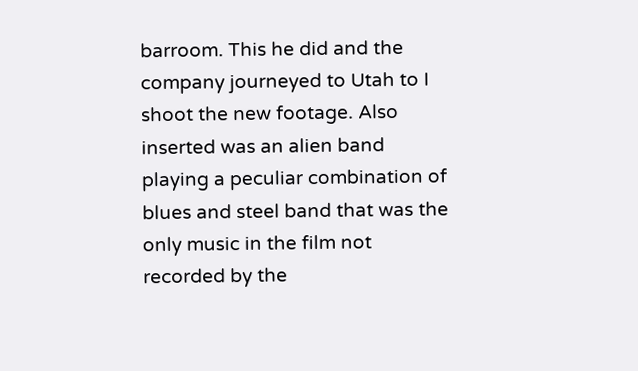barroom. This he did and the company journeyed to Utah to I shoot the new footage. Also inserted was an alien band playing a peculiar combination of blues and steel band that was the only music in the film not recorded by the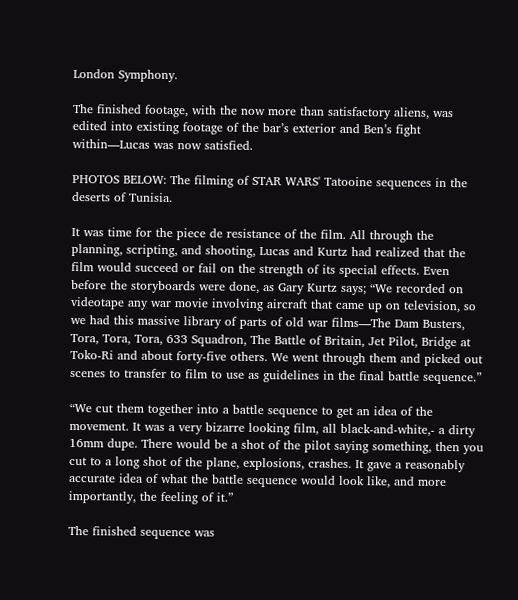London Symphony.

The finished footage, with the now more than satisfactory aliens, was edited into existing footage of the bar’s exterior and Ben’s fight within—Lucas was now satisfied.

PHOTOS BELOW: The filming of STAR WARS' Tatooine sequences in the deserts of Tunisia.

It was time for the piece de resistance of the film. All through the planning, scripting, and shooting, Lucas and Kurtz had realized that the film would succeed or fail on the strength of its special effects. Even before the storyboards were done, as Gary Kurtz says; “We recorded on videotape any war movie involving aircraft that came up on television, so we had this massive library of parts of old war films—The Dam Busters, Tora, Tora, Tora, 633 Squadron, The Battle of Britain, Jet Pilot, Bridge at Toko-Ri and about forty-five others. We went through them and picked out scenes to transfer to film to use as guidelines in the final battle sequence.”

“We cut them together into a battle sequence to get an idea of the movement. It was a very bizarre looking film, all black-and-white,- a dirty 16mm dupe. There would be a shot of the pilot saying something, then you cut to a long shot of the plane, explosions, crashes. It gave a reasonably accurate idea of what the battle sequence would look like, and more importantly, the feeling of it.”

The finished sequence was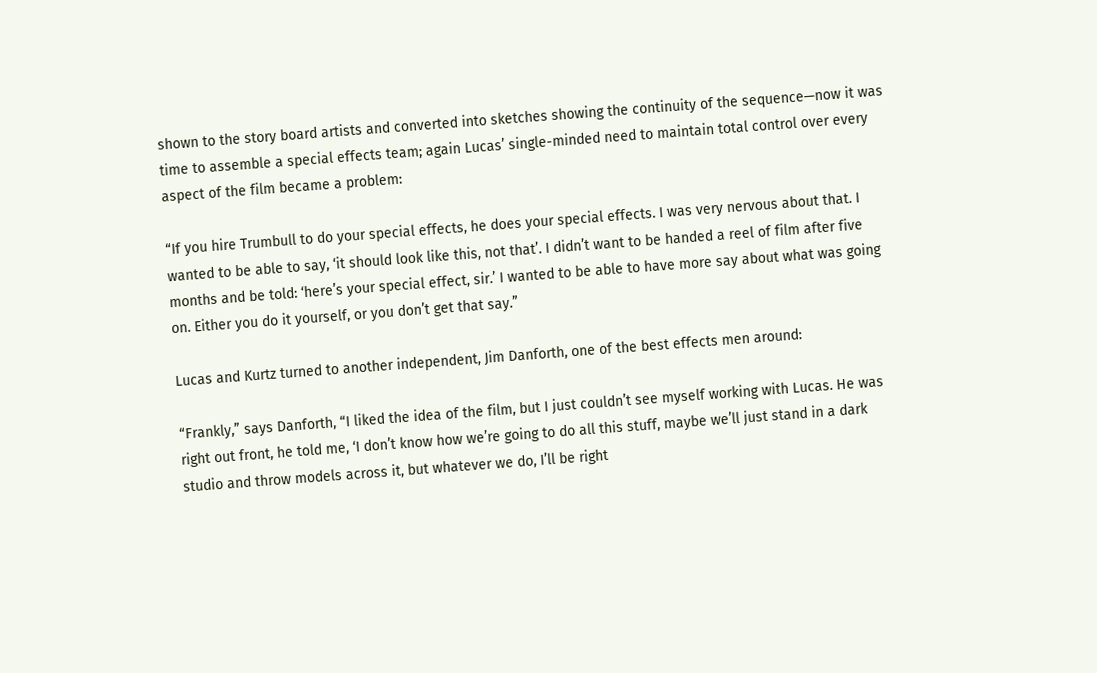shown to the story board artists and converted into sketches showing the continuity of the sequence—now it was time to assemble a special effects team; again Lucas’ single-minded need to maintain total control over every aspect of the film became a problem:

“If you hire Trumbull to do your special effects, he does your special effects. I was very nervous about that. I wanted to be able to say, ‘it should look like this, not that’. I didn’t want to be handed a reel of film after five months and be told: ‘here’s your special effect, sir.’ I wanted to be able to have more say about what was going on. Either you do it yourself, or you don’t get that say.”

Lucas and Kurtz turned to another independent, Jim Danforth, one of the best effects men around:

“Frankly,” says Danforth, “I liked the idea of the film, but I just couldn’t see myself working with Lucas. He was right out front, he told me, ‘I don’t know how we’re going to do all this stuff, maybe we’ll just stand in a dark studio and throw models across it, but whatever we do, I’ll be right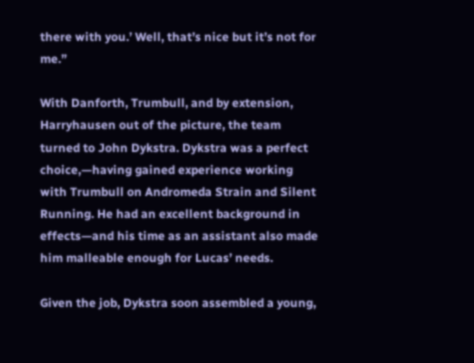there with you.’ Well, that’s nice but it’s not for me.”

With Danforth, Trumbull, and by extension, Harryhausen out of the picture, the team turned to John Dykstra. Dykstra was a perfect choice,—having gained experience working with Trumbull on Andromeda Strain and Silent Running. He had an excellent background in effects—and his time as an assistant also made him malleable enough for Lucas’ needs.

Given the job, Dykstra soon assembled a young,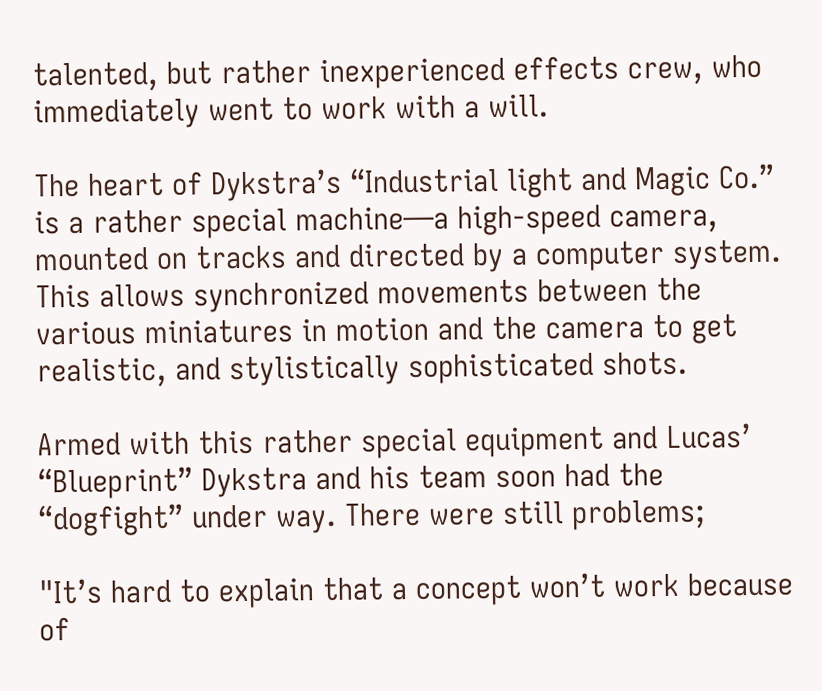talented, but rather inexperienced effects crew, who immediately went to work with a will.

The heart of Dykstra’s “Industrial light and Magic Co.” is a rather special machine—a high-speed camera, mounted on tracks and directed by a computer system. This allows synchronized movements between the various miniatures in motion and the camera to get realistic, and stylistically sophisticated shots.

Armed with this rather special equipment and Lucas’ “Blueprint” Dykstra and his team soon had the “dogfight” under way. There were still problems;

"It’s hard to explain that a concept won’t work because of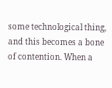some technological thing, and this becomes a bone of contention. When a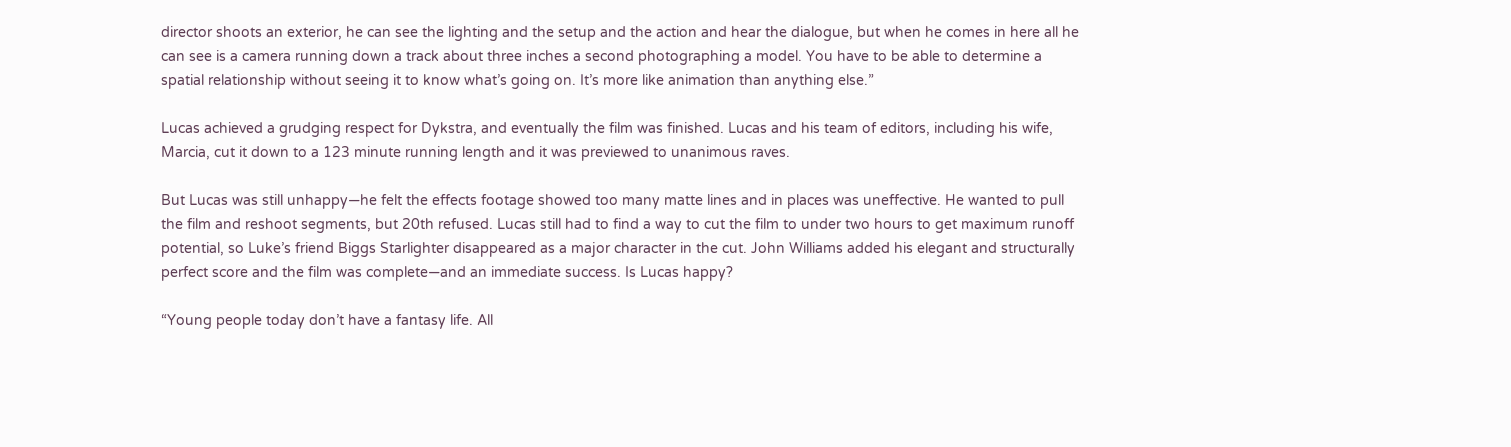director shoots an exterior, he can see the lighting and the setup and the action and hear the dialogue, but when he comes in here all he can see is a camera running down a track about three inches a second photographing a model. You have to be able to determine a spatial relationship without seeing it to know what’s going on. It’s more like animation than anything else.”

Lucas achieved a grudging respect for Dykstra, and eventually the film was finished. Lucas and his team of editors, including his wife, Marcia, cut it down to a 123 minute running length and it was previewed to unanimous raves.

But Lucas was still unhappy—he felt the effects footage showed too many matte lines and in places was uneffective. He wanted to pull the film and reshoot segments, but 20th refused. Lucas still had to find a way to cut the film to under two hours to get maximum runoff potential, so Luke’s friend Biggs Starlighter disappeared as a major character in the cut. John Williams added his elegant and structurally perfect score and the film was complete—and an immediate success. Is Lucas happy?

“Young people today don’t have a fantasy life. All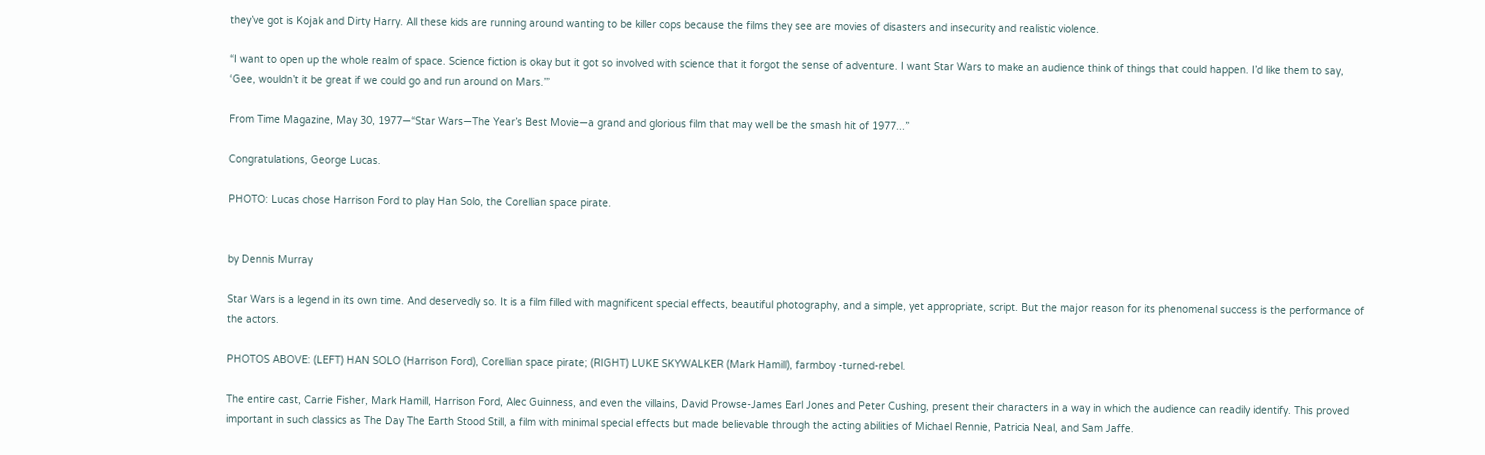they’ve got is Kojak and Dirty Harry. All these kids are running around wanting to be killer cops because the films they see are movies of disasters and insecurity and realistic violence.

“I want to open up the whole realm of space. Science fiction is okay but it got so involved with science that it forgot the sense of adventure. I want Star Wars to make an audience think of things that could happen. I’d like them to say, ‘Gee, wouldn’t it be great if we could go and run around on Mars.’”

From Time Magazine, May 30, 1977—“Star Wars—The Year’s Best Movie—a grand and glorious film that may well be the smash hit of 1977...”

Congratulations, George Lucas.

PHOTO: Lucas chose Harrison Ford to play Han Solo, the Corellian space pirate.


by Dennis Murray

Star Wars is a legend in its own time. And deservedly so. It is a film filled with magnificent special effects, beautiful photography, and a simple, yet appropriate, script. But the major reason for its phenomenal success is the performance of the actors.

PHOTOS ABOVE: (LEFT) HAN SOLO (Harrison Ford), Corellian space pirate; (RIGHT) LUKE SKYWALKER (Mark Hamill), farmboy -turned-rebel.

The entire cast, Carrie Fisher, Mark Hamill, Harrison Ford, Alec Guinness, and even the villains, David Prowse-James Earl Jones and Peter Cushing, present their characters in a way in which the audience can readily identify. This proved important in such classics as The Day The Earth Stood Still, a film with minimal special effects but made believable through the acting abilities of Michael Rennie, Patricia Neal, and Sam Jaffe.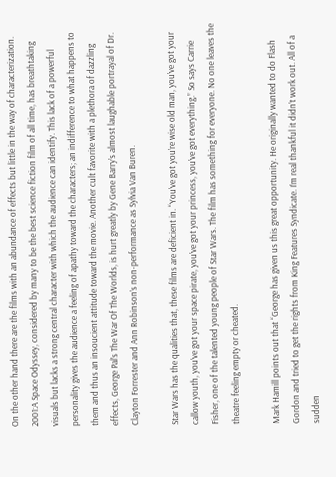On the other hand there are the films with an abundance of effects but little in the way of characterization. 2001:A Space Odyssey, considered by many to be the best science fiction film of all time, has breathtaking visuals but lacks a strong central character with which the audience can identify. This lack of a powerful personality gives the audience a feeling of apathy toward the characters; an indifference to what happens to them and thus an insoucient attitude toward the movie. Another cult favorite with a plethora of dazzling effects, George Pal’s The War Of The Worlds, is hurt greatly by Gene Barry’s almost laughable portrayal of Dr. Clayton Forrester and Ann Robinson’s non-performance as Sylvia Van Buren.

Star Wars has the qualities that, these films are deficient in. “You’ve got you’re wise old man, you’ve got your callow youth, you’ve got your space pirate, you’ve got your princess, you’ve got everything.” So says Carrie Fisher, one of the talented young people of Star Wars. The film has something for everyone. No one leaves the theatre feeling empty or cheated.

Mark Hamill points out that “George has given us this great opportunity. He originally wanted to do Flash Gordon and tried to get the rights from King Features Syndicate. I’m real thankful it didn’t work out. All of a sudden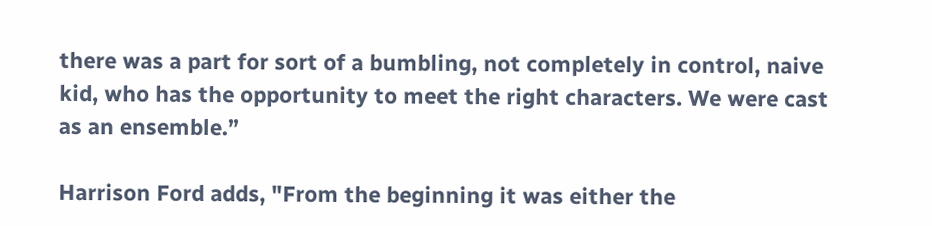there was a part for sort of a bumbling, not completely in control, naive kid, who has the opportunity to meet the right characters. We were cast as an ensemble.”

Harrison Ford adds, "From the beginning it was either the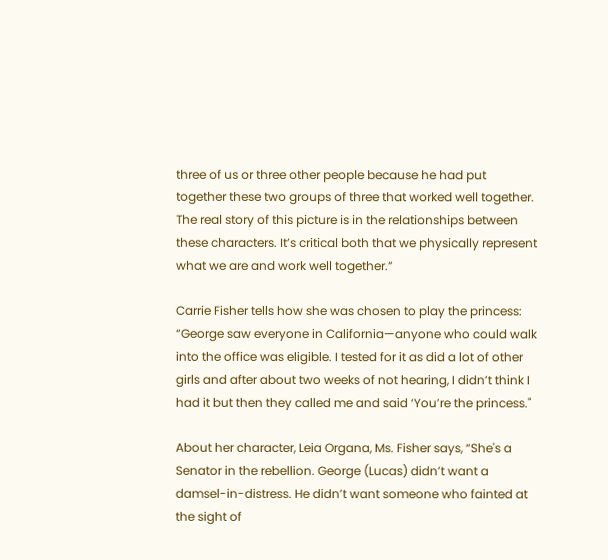three of us or three other people because he had put together these two groups of three that worked well together. The real story of this picture is in the relationships between these characters. It’s critical both that we physically represent what we are and work well together.”

Carrie Fisher tells how she was chosen to play the princess: “George saw everyone in California—anyone who could walk into the office was eligible. I tested for it as did a lot of other girls and after about two weeks of not hearing, I didn’t think I had it but then they called me and said ‘You’re the princess."

About her character, Leia Organa, Ms. Fisher says, “She's a Senator in the rebellion. George (Lucas) didn’t want a damsel-in-distress. He didn’t want someone who fainted at the sight of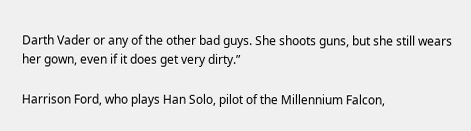Darth Vader or any of the other bad guys. She shoots guns, but she still wears her gown, even if it does get very dirty.”

Harrison Ford, who plays Han Solo, pilot of the Millennium Falcon,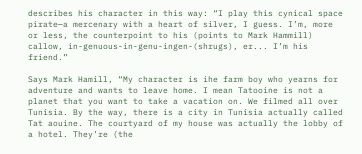describes his character in this way: “I play this cynical space pirate—a mercenary with a heart of silver, I guess. I’m, more or less, the counterpoint to his (points to Mark Hammill) callow, in-genuous-in-genu-ingen-(shrugs), er... I’m his friend.”

Says Mark Hamill, “My character is ihe farm boy who yearns for adventure and wants to leave home. I mean Tatooine is not a planet that you want to take a vacation on. We filmed all over Tunisia. By the way, there is a city in Tunisia actually called Tat aouine. The courtyard of my house was actually the lobby of a hotel. They’re (the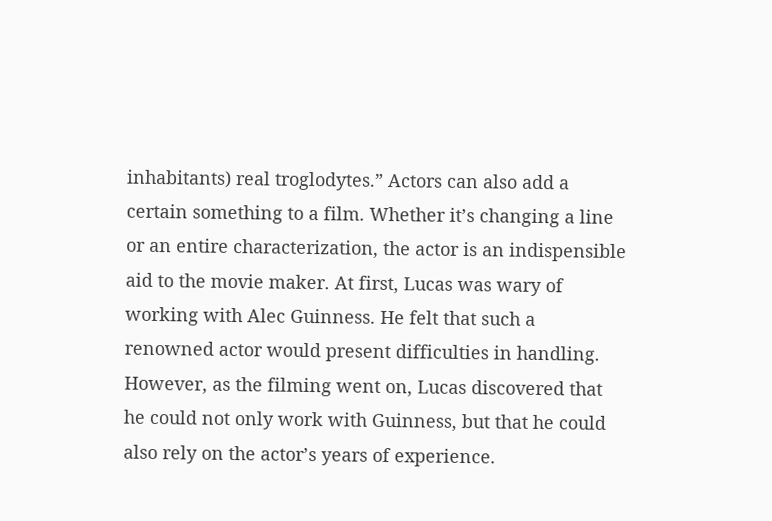inhabitants) real troglodytes.” Actors can also add a certain something to a film. Whether it’s changing a line or an entire characterization, the actor is an indispensible aid to the movie maker. At first, Lucas was wary of working with Alec Guinness. He felt that such a renowned actor would present difficulties in handling. However, as the filming went on, Lucas discovered that he could not only work with Guinness, but that he could also rely on the actor’s years of experience.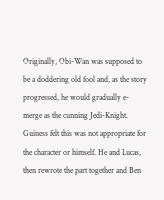Originally, Obi-Wan was supposed to be a doddering old fool and, as the story progressed, he would gradually e-merge as the cunning Jedi-Knight. Guiness felt this was not appropriate for the character or himself. He and Lucas, then rewrote the part together and Ben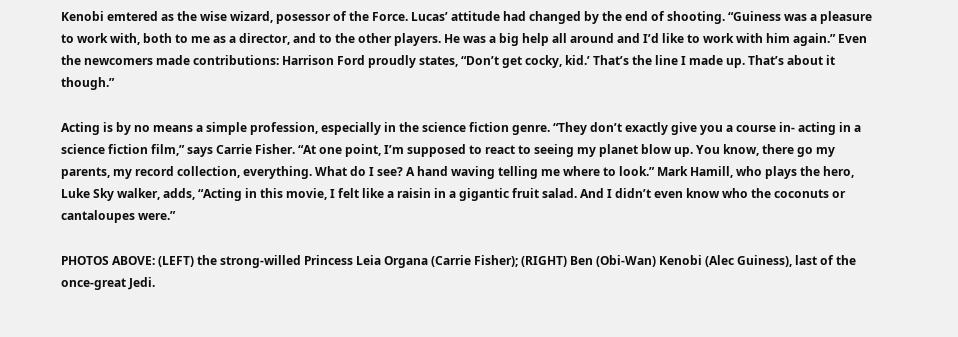Kenobi emtered as the wise wizard, posessor of the Force. Lucas’ attitude had changed by the end of shooting. “Guiness was a pleasure to work with, both to me as a director, and to the other players. He was a big help all around and I’d like to work with him again.” Even the newcomers made contributions: Harrison Ford proudly states, “Don’t get cocky, kid.’ That’s the line I made up. That’s about it though.”

Acting is by no means a simple profession, especially in the science fiction genre. “They don’t exactly give you a course in- acting in a science fiction film,” says Carrie Fisher. “At one point, I’m supposed to react to seeing my planet blow up. You know, there go my parents, my record collection, everything. What do I see? A hand waving telling me where to look.” Mark Hamill, who plays the hero, Luke Sky walker, adds, “Acting in this movie, I felt like a raisin in a gigantic fruit salad. And I didn’t even know who the coconuts or cantaloupes were.”

PHOTOS ABOVE: (LEFT) the strong-willed Princess Leia Organa (Carrie Fisher); (RIGHT) Ben (Obi-Wan) Kenobi (Alec Guiness), last of the once-great Jedi.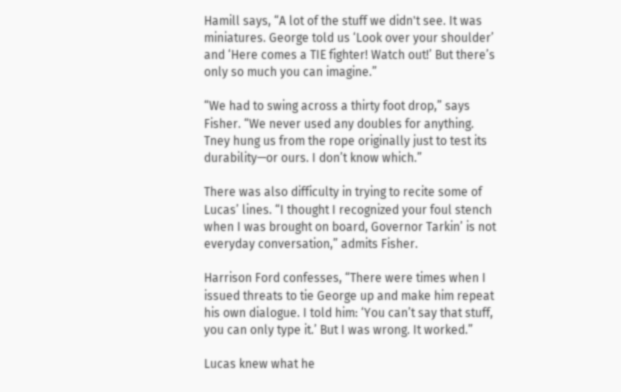Hamill says, “A lot of the stuff we didn't see. It was miniatures. George told us ‘Look over your shoulder’ and ‘Here comes a TIE fighter! Watch out!’ But there’s only so much you can imagine.”

“We had to swing across a thirty foot drop,” says Fisher. “We never used any doubles for anything. Tney hung us from the rope originally just to test its durability—or ours. I don’t know which.”

There was also difficulty in trying to recite some of Lucas’ lines. “I thought I recognized your foul stench when I was brought on board, Governor Tarkin’ is not everyday conversation,” admits Fisher.

Harrison Ford confesses, “There were times when I issued threats to tie George up and make him repeat his own dialogue. I told him: ‘You can’t say that stuff, you can only type it.’ But I was wrong. It worked.”

Lucas knew what he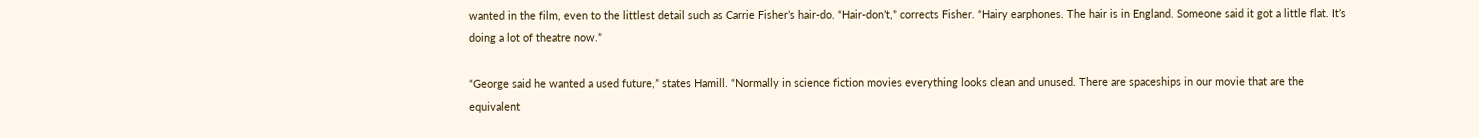wanted in the film, even to the littlest detail such as Carrie Fisher’s hair-do. “Hair-don’t,” corrects Fisher. “Hairy earphones. The hair is in England. Someone said it got a little flat. It’s doing a lot of theatre now.”

“George said he wanted a used future,” states Hamill. “Normally in science fiction movies everything looks clean and unused. There are spaceships in our movie that are the equivalent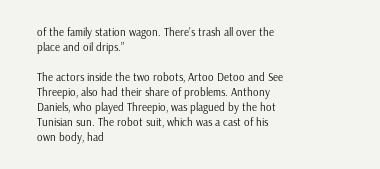of the family station wagon. There’s trash all over the place and oil drips.”

The actors inside the two robots, Artoo Detoo and See Threepio, also had their share of problems. Anthony Daniels, who played Threepio, was plagued by the hot Tunisian sun. The robot suit, which was a cast of his own body, had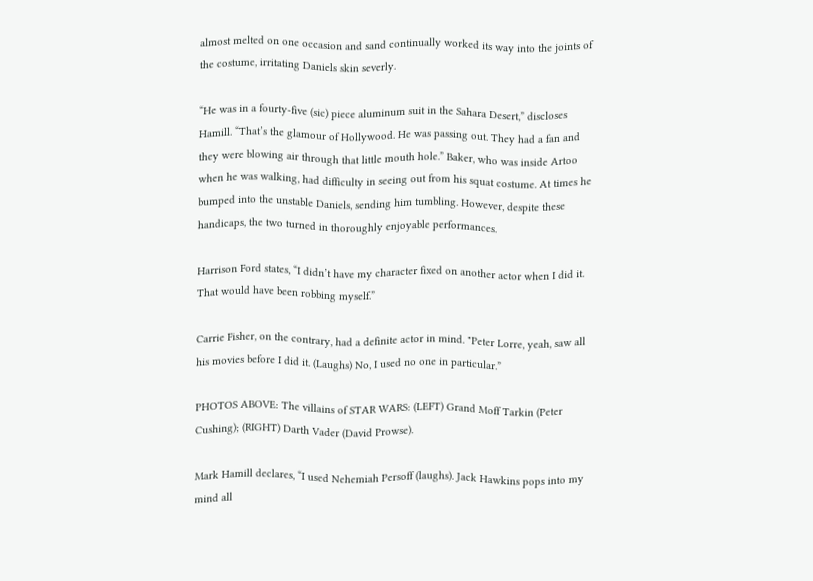almost melted on one occasion and sand continually worked its way into the joints of the costume, irritating Daniels skin severly.

“He was in a fourty-five (sic) piece aluminum suit in the Sahara Desert,” discloses Hamill. “That’s the glamour of Hollywood. He was passing out. They had a fan and they were blowing air through that little mouth hole.” Baker, who was inside Artoo when he was walking, had difficulty in seeing out from his squat costume. At times he bumped into the unstable Daniels, sending him tumbling. However, despite these handicaps, the two turned in thoroughly enjoyable performances.

Harrison Ford states, “I didn’t have my character fixed on another actor when I did it. That would have been robbing myself.”

Carrie Fisher, on the contrary, had a definite actor in mind. "Peter Lorre, yeah, saw all his movies before I did it. (Laughs) No, I used no one in particular.”

PHOTOS ABOVE: The villains of STAR WARS: (LEFT) Grand Moff Tarkin (Peter Cushing); (RIGHT) Darth Vader (David Prowse).

Mark Hamill declares, “I used Nehemiah Persoff (laughs). Jack Hawkins pops into my mind all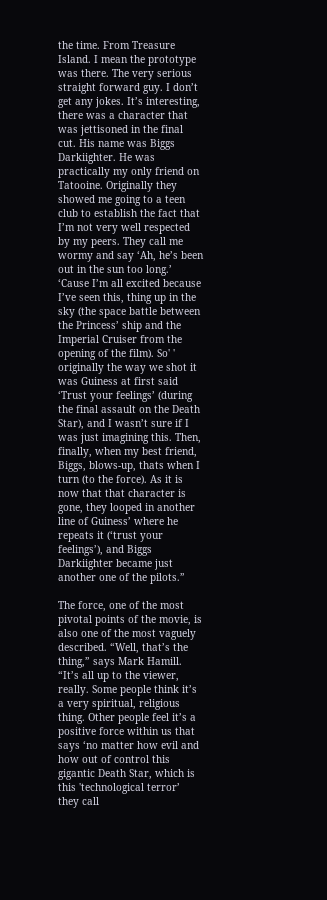the time. From Treasure Island. I mean the prototype was there. The very serious straight forward guy. I don’t get any jokes. It’s interesting, there was a character that was jettisoned in the final cut. His name was Biggs Darkiighter. He was practically my only friend on Tatooine. Originally they showed me going to a teen club to establish the fact that I’m not very well respected by my peers. They call me wormy and say ‘Ah, he’s been out in the sun too long.’ ‘Cause I’m all excited because I’ve seen this, thing up in the sky (the space battle between the Princess’ ship and the Imperial Cruiser from the opening of the film). So' ' originally the way we shot it was Guiness at first said ‘Trust your feelings’ (during the final assault on the Death Star), and I wasn’t sure if I was just imagining this. Then, finally, when my best friend, Biggs, blows-up, thats when I turn (to the force). As it is now that that character is gone, they looped in another line of Guiness’ where he repeats it (‘trust your feelings’), and Biggs Darkiighter became just another one of the pilots.”

The force, one of the most pivotal points of the movie, is also one of the most vaguely described. “Well, that’s the thing,” says Mark Hamill. “It’s all up to the viewer, really. Some people think it’s a very spiritual, religious thing. Other people feel it’s a positive force within us that says ‘no matter how evil and how out of control this gigantic Death Star, which is this 'technological terror’ they call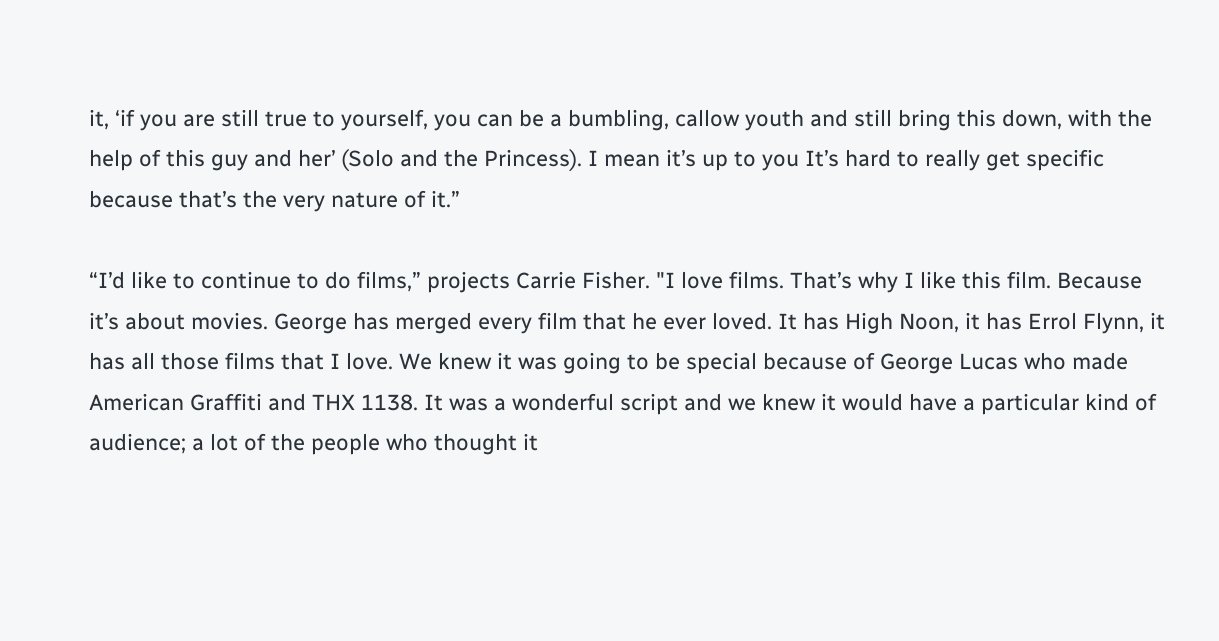it, ‘if you are still true to yourself, you can be a bumbling, callow youth and still bring this down, with the help of this guy and her’ (Solo and the Princess). I mean it’s up to you It’s hard to really get specific because that’s the very nature of it.”

“I’d like to continue to do films,” projects Carrie Fisher. "I love films. That’s why I like this film. Because it’s about movies. George has merged every film that he ever loved. It has High Noon, it has Errol Flynn, it has all those films that I love. We knew it was going to be special because of George Lucas who made American Graffiti and THX 1138. It was a wonderful script and we knew it would have a particular kind of audience; a lot of the people who thought it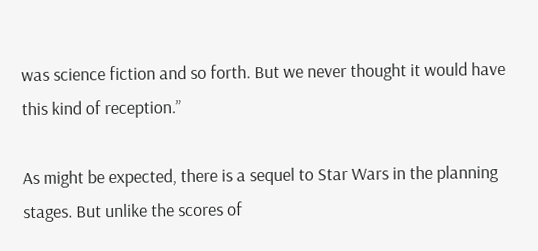was science fiction and so forth. But we never thought it would have this kind of reception.”

As might be expected, there is a sequel to Star Wars in the planning stages. But unlike the scores of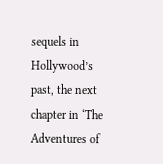sequels in Hollywood’s past, the next chapter in ‘The Adventures of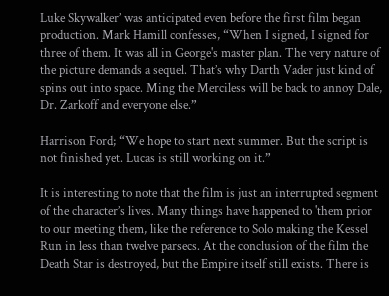Luke Skywalker’ was anticipated even before the first film began production. Mark Hamill confesses, “When I signed, I signed for three of them. It was all in George's master plan. The very nature of the picture demands a sequel. That’s why Darth Vader just kind of spins out into space. Ming the Merciless will be back to annoy Dale, Dr. Zarkoff and everyone else.”

Harrison Ford; “We hope to start next summer. But the script is not finished yet. Lucas is still working on it.”

It is interesting to note that the film is just an interrupted segment of the character’s lives. Many things have happened to 'them prior to our meeting them, like the reference to Solo making the Kessel Run in less than twelve parsecs. At the conclusion of the film the Death Star is destroyed, but the Empire itself still exists. There is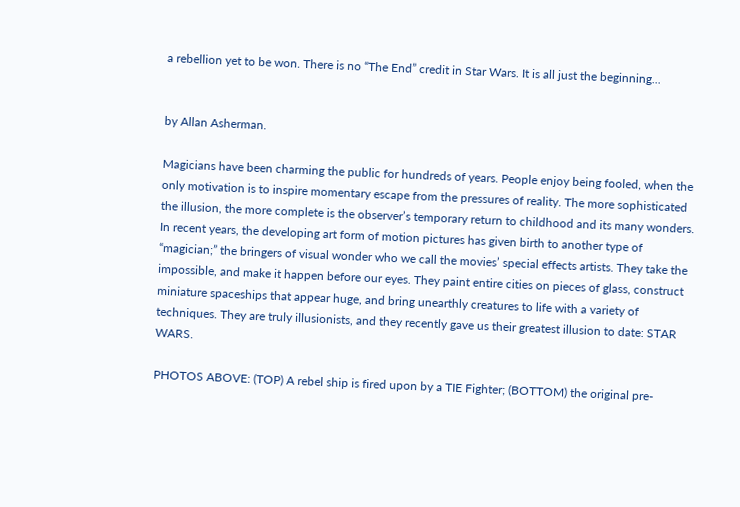a rebellion yet to be won. There is no “The End” credit in Star Wars. It is all just the beginning...


by Allan Asherman.

Magicians have been charming the public for hundreds of years. People enjoy being fooled, when the only motivation is to inspire momentary escape from the pressures of reality. The more sophisticated the illusion, the more complete is the observer’s temporary return to childhood and its many wonders. In recent years, the developing art form of motion pictures has given birth to another type of “magician;” the bringers of visual wonder who we call the movies’ special effects artists. They take the impossible, and make it happen before our eyes. They paint entire cities on pieces of glass, construct miniature spaceships that appear huge, and bring unearthly creatures to life with a variety of techniques. They are truly illusionists, and they recently gave us their greatest illusion to date: STAR WARS.

PHOTOS ABOVE: (TOP) A rebel ship is fired upon by a TIE Fighter; (BOTTOM) the original pre-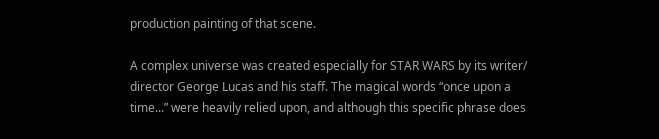production painting of that scene.

A complex universe was created especially for STAR WARS by its writer/ director George Lucas and his staff. The magical words “once upon a time...” were heavily relied upon, and although this specific phrase does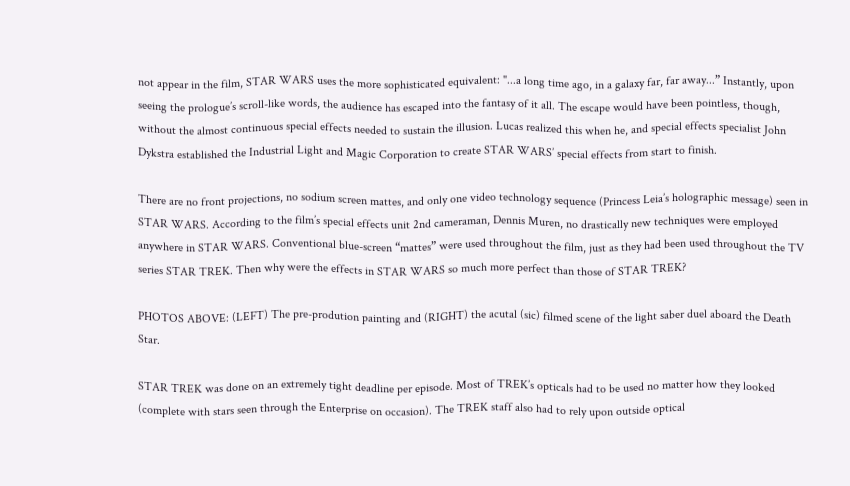not appear in the film, STAR WARS uses the more sophisticated equivalent: "...a long time ago, in a galaxy far, far away...” Instantly, upon seeing the prologue’s scroll-like words, the audience has escaped into the fantasy of it all. The escape would have been pointless, though, without the almost continuous special effects needed to sustain the illusion. Lucas realized this when he, and special effects specialist John Dykstra established the Industrial Light and Magic Corporation to create STAR WARS’ special effects from start to finish.

There are no front projections, no sodium screen mattes, and only one video technology sequence (Princess Leia’s holographic message) seen in STAR WARS. According to the film’s special effects unit 2nd cameraman, Dennis Muren, no drastically new techniques were employed anywhere in STAR WARS. Conventional blue-screen “mattes” were used throughout the film, just as they had been used throughout the TV series STAR TREK. Then why were the effects in STAR WARS so much more perfect than those of STAR TREK?

PHOTOS ABOVE: (LEFT) The pre-prodution painting and (RIGHT) the acutal (sic) filmed scene of the light saber duel aboard the Death Star.

STAR TREK was done on an extremely tight deadline per episode. Most of TREK’s opticals had to be used no matter how they looked (complete with stars seen through the Enterprise on occasion). The TREK staff also had to rely upon outside optical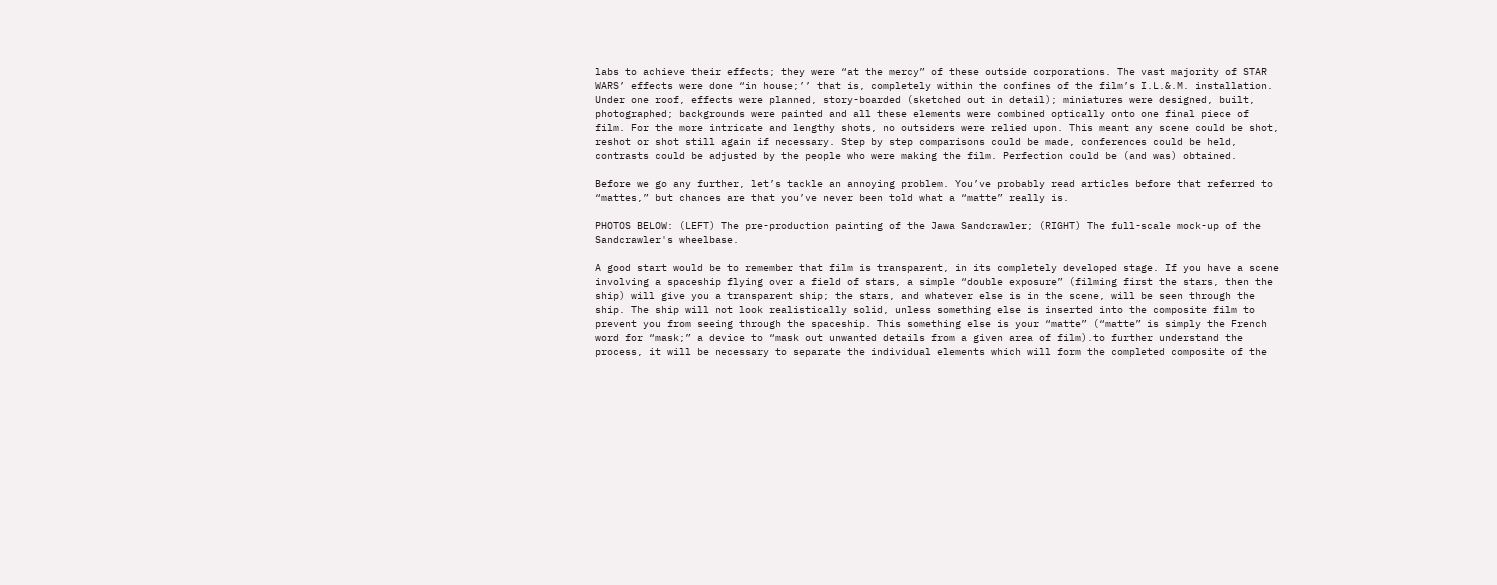labs to achieve their effects; they were “at the mercy” of these outside corporations. The vast majority of STAR WARS’ effects were done “in house;’’ that is, completely within the confines of the film’s I.L.&.M. installation. Under one roof, effects were planned, story-boarded (sketched out in detail); miniatures were designed, built, photographed; backgrounds were painted and all these elements were combined optically onto one final piece of film. For the more intricate and lengthy shots, no outsiders were relied upon. This meant any scene could be shot, reshot or shot still again if necessary. Step by step comparisons could be made, conferences could be held, contrasts could be adjusted by the people who were making the film. Perfection could be (and was) obtained.

Before we go any further, let’s tackle an annoying problem. You’ve probably read articles before that referred to “mattes,” but chances are that you’ve never been told what a “matte” really is.

PHOTOS BELOW: (LEFT) The pre-production painting of the Jawa Sandcrawler; (RIGHT) The full-scale mock-up of the Sandcrawler's wheelbase.

A good start would be to remember that film is transparent, in its completely developed stage. If you have a scene involving a spaceship flying over a field of stars, a simple “double exposure” (filming first the stars, then the ship) will give you a transparent ship; the stars, and whatever else is in the scene, will be seen through the ship. The ship will not look realistically solid, unless something else is inserted into the composite film to prevent you from seeing through the spaceship. This something else is your “matte” (“matte” is simply the French word for “mask;” a device to “mask out unwanted details from a given area of film).to further understand the process, it will be necessary to separate the individual elements which will form the completed composite of the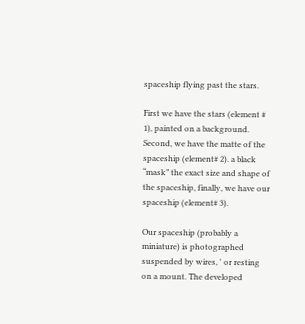spaceship flying past the stars.

First we have the stars (element # 1), painted on a background. Second, we have the matte of the spaceship (element# 2). a black “mask” the exact size and shape of the spaceship, finally, we have our spaceship (element# 3).

Our spaceship (probably a miniature) is photographed suspended by wires, ' or resting on a mount. The developed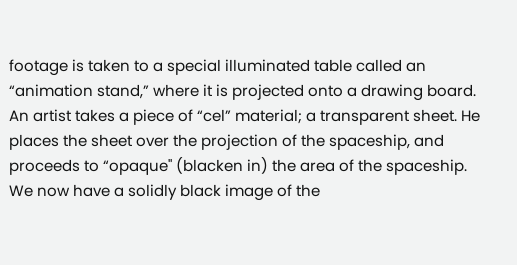footage is taken to a special illuminated table called an “animation stand,” where it is projected onto a drawing board. An artist takes a piece of “cel” material; a transparent sheet. He places the sheet over the projection of the spaceship, and proceeds to “opaque" (blacken in) the area of the spaceship. We now have a solidly black image of the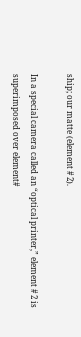ship; our matte (element # 2).

In a special camera called an “optical printer,” element # 2 is superimposed over element#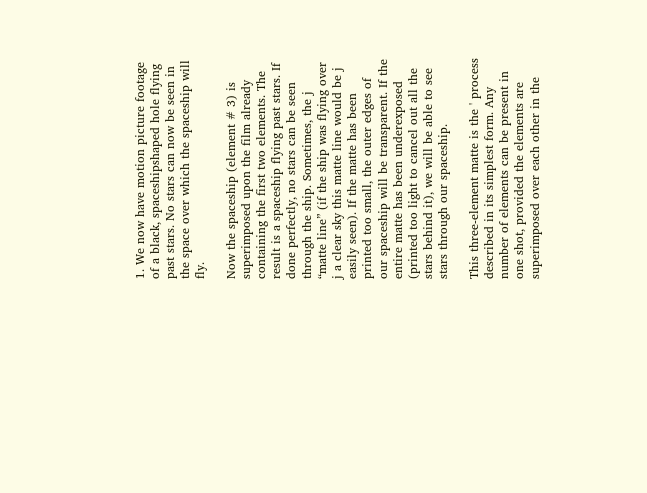1. We now have motion picture footage of a black, spaceshipshaped hole flying past stars. No stars can now be seen in the space over which the spaceship will fly.

Now the spaceship (element # 3) is superimposed upon the film already containing the first two elements. The result is a spaceship flying past stars. If done perfectly, no stars can be seen through the ship. Sometimes, the j “matte line” (if the ship was flying over j a clear sky this matte line would be j easily seen). If the matte has been printed too small, the outer edges of our spaceship will be transparent. If the entire matte has been underexposed (printed too light to cancel out all the stars behind it), we will be able to see stars through our spaceship.

This three-element matte is the ' process described in its simplest form. Any number of elements can be present in one shot, provided the elements are superimposed over each other in the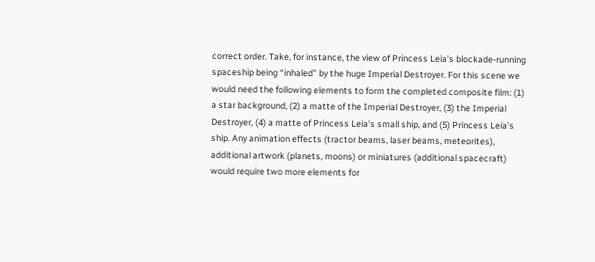correct order. Take, for instance, the view of Princess Leia’s blockade-running spaceship being “inhaled” by the huge Imperial Destroyer. For this scene we would need the following elements to form the completed composite film: (1) a star background, (2) a matte of the Imperial Destroyer, (3) the Imperial Destroyer, (4) a matte of Princess Leia’s small ship, and (5) Princess Leia’s ship. Any animation effects (tractor beams, laser beams, meteorites), additional artwork (planets, moons) or miniatures (additional spacecraft) would require two more elements for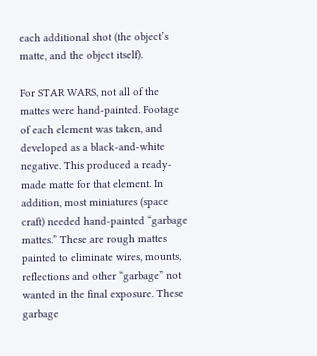each additional shot (the object’s matte, and the object itself).

For STAR WARS, not all of the mattes were hand-painted. Footage of each element was taken, and developed as a black-and-white negative. This produced a ready-made matte for that element. In addition, most miniatures (space craft) needed hand-painted “garbage mattes.” These are rough mattes painted to eliminate wires, mounts, reflections and other “garbage” not wanted in the final exposure. These garbage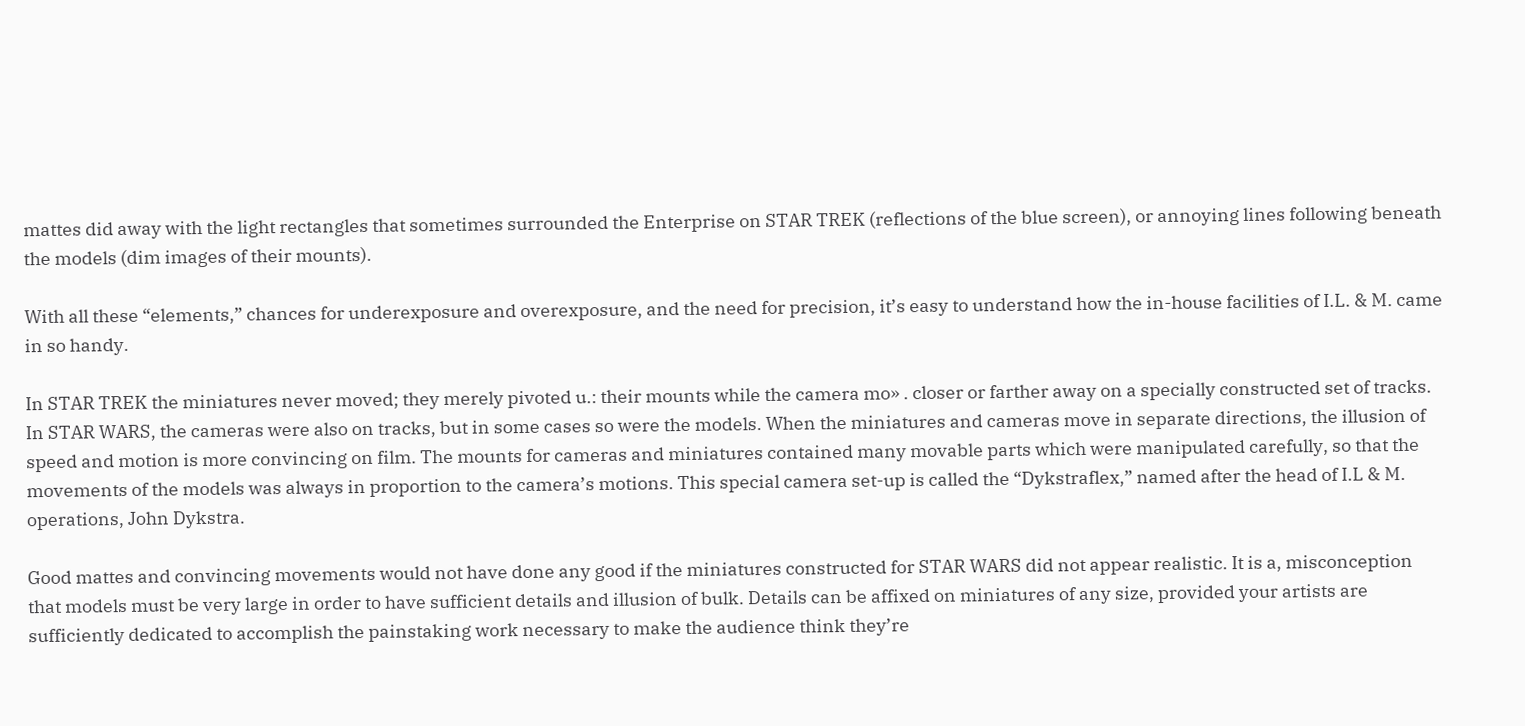mattes did away with the light rectangles that sometimes surrounded the Enterprise on STAR TREK (reflections of the blue screen), or annoying lines following beneath the models (dim images of their mounts).

With all these “elements,” chances for underexposure and overexposure, and the need for precision, it’s easy to understand how the in-house facilities of I.L. & M. came in so handy.

In STAR TREK the miniatures never moved; they merely pivoted u.: their mounts while the camera mo» . closer or farther away on a specially constructed set of tracks. In STAR WARS, the cameras were also on tracks, but in some cases so were the models. When the miniatures and cameras move in separate directions, the illusion of speed and motion is more convincing on film. The mounts for cameras and miniatures contained many movable parts which were manipulated carefully, so that the movements of the models was always in proportion to the camera’s motions. This special camera set-up is called the “Dykstraflex,” named after the head of I.L & M. operations, John Dykstra.

Good mattes and convincing movements would not have done any good if the miniatures constructed for STAR WARS did not appear realistic. It is a, misconception that models must be very large in order to have sufficient details and illusion of bulk. Details can be affixed on miniatures of any size, provided your artists are sufficiently dedicated to accomplish the painstaking work necessary to make the audience think they’re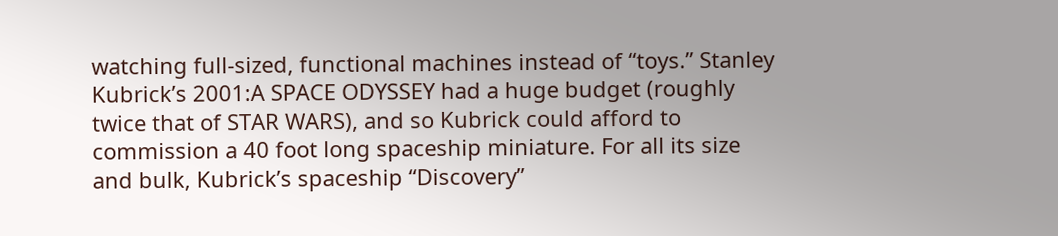watching full-sized, functional machines instead of “toys.” Stanley Kubrick’s 2001:A SPACE ODYSSEY had a huge budget (roughly twice that of STAR WARS), and so Kubrick could afford to commission a 40 foot long spaceship miniature. For all its size and bulk, Kubrick’s spaceship “Discovery”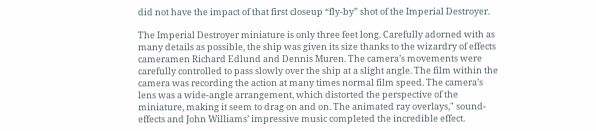did not have the impact of that first closeup “fly-by” shot of the Imperial Destroyer.

The Imperial Destroyer miniature is only three feet long. Carefully adorned with as many details as possible, the ship was given its size thanks to the wizardry of effects cameramen Richard Edlund and Dennis Muren. The camera’s movements were carefully controlled to pass slowly over the ship at a slight angle. The film within the camera was recording the action at many times normal film speed. The camera’s lens was a wide-angle arrangement, which distorted the perspective of the miniature, making it seem to drag on and on. The animated ray overlays," sound-effects and John Williams’ impressive music completed the incredible effect.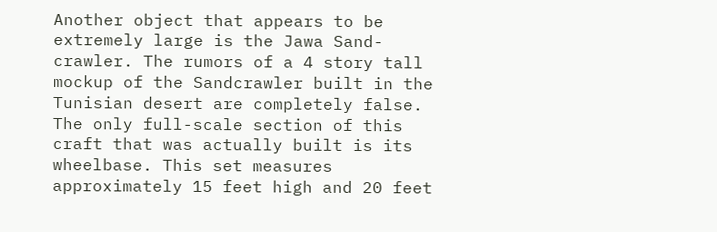Another object that appears to be extremely large is the Jawa Sand-crawler. The rumors of a 4 story tall mockup of the Sandcrawler built in the Tunisian desert are completely false. The only full-scale section of this craft that was actually built is its wheelbase. This set measures approximately 15 feet high and 20 feet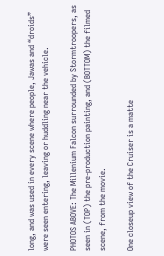long, and was used in every scene where people, Jawas and “droids” were seen entering, leaving or huddling near the vehicle.

PHOTOS ABOVE: The Millenium Falcon surrounded by Stormtroopers, as seen in (TOP) the pre-production painting, and (BOTTOM) the filmed scene, from the movie.

One closeup view of the Cruiser is a matte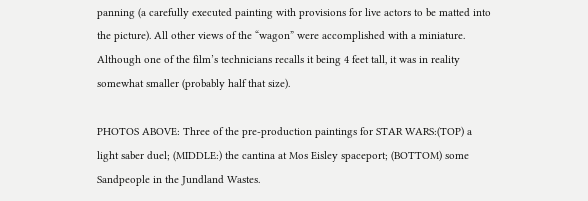panning (a carefully executed painting with provisions for live actors to be matted into the picture). All other views of the “wagon” were accomplished with a miniature. Although one of the film’s technicians recalls it being 4 feet tall, it was in reality somewhat smaller (probably half that size).

PHOTOS ABOVE: Three of the pre-production paintings for STAR WARS:(TOP) a light saber duel; (MIDDLE:) the cantina at Mos Eisley spaceport; (BOTTOM) some Sandpeople in the Jundland Wastes.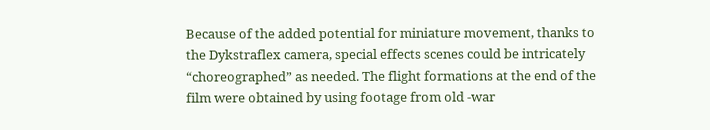Because of the added potential for miniature movement, thanks to the Dykstraflex camera, special effects scenes could be intricately “choreographed” as needed. The flight formations at the end of the film were obtained by using footage from old -war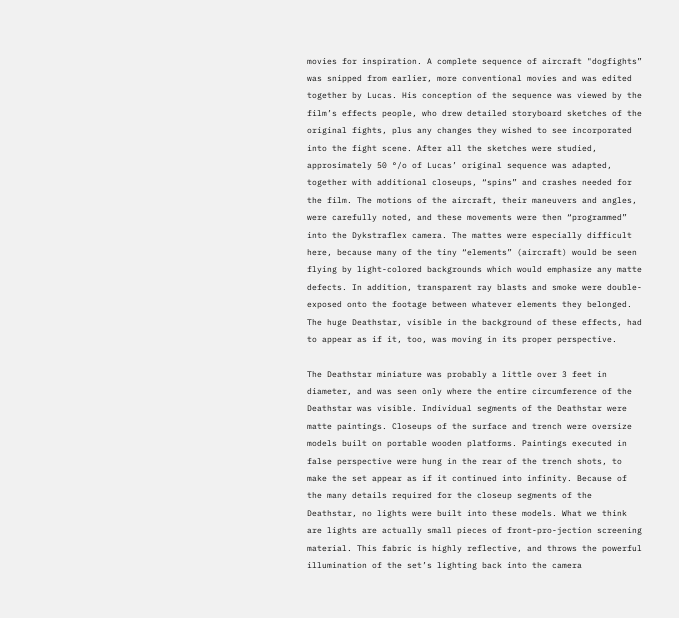movies for inspiration. A complete sequence of aircraft "dogfights” was snipped from earlier, more conventional movies and was edited together by Lucas. His conception of the sequence was viewed by the film’s effects people, who drew detailed storyboard sketches of the original fights, plus any changes they wished to see incorporated into the fight scene. After all the sketches were studied, approsimately 50 °/o of Lucas’ original sequence was adapted, together with additional closeups, “spins” and crashes needed for the film. The motions of the aircraft, their maneuvers and angles, were carefully noted, and these movements were then “programmed” into the Dykstraflex camera. The mattes were especially difficult here, because many of the tiny “elements” (aircraft) would be seen flying by light-colored backgrounds which would emphasize any matte defects. In addition, transparent ray blasts and smoke were double-exposed onto the footage between whatever elements they belonged. The huge Deathstar, visible in the background of these effects, had to appear as if it, too, was moving in its proper perspective.

The Deathstar miniature was probably a little over 3 feet in diameter, and was seen only where the entire circumference of the Deathstar was visible. Individual segments of the Deathstar were matte paintings. Closeups of the surface and trench were oversize models built on portable wooden platforms. Paintings executed in false perspective were hung in the rear of the trench shots, to make the set appear as if it continued into infinity. Because of the many details required for the closeup segments of the Deathstar, no lights were built into these models. What we think are lights are actually small pieces of front-pro-jection screening material. This fabric is highly reflective, and throws the powerful illumination of the set’s lighting back into the camera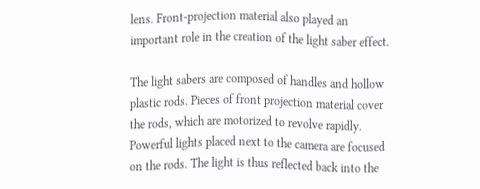lens. Front-projection material also played an important role in the creation of the light saber effect.

The light sabers are composed of handles and hollow plastic rods. Pieces of front projection material cover the rods, which are motorized to revolve rapidly. Powerful lights placed next to the camera are focused on the rods. The light is thus reflected back into the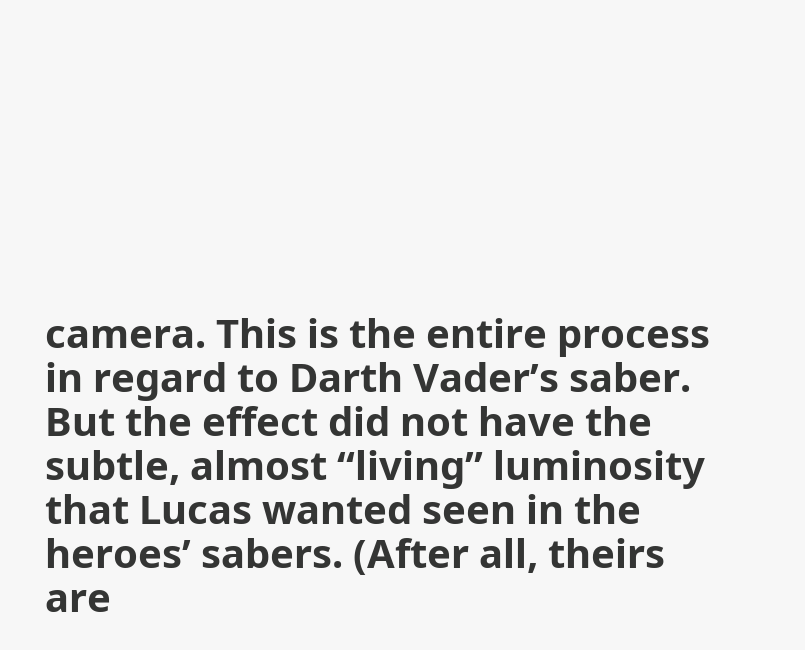camera. This is the entire process in regard to Darth Vader’s saber. But the effect did not have the subtle, almost “living” luminosity that Lucas wanted seen in the heroes’ sabers. (After all, theirs are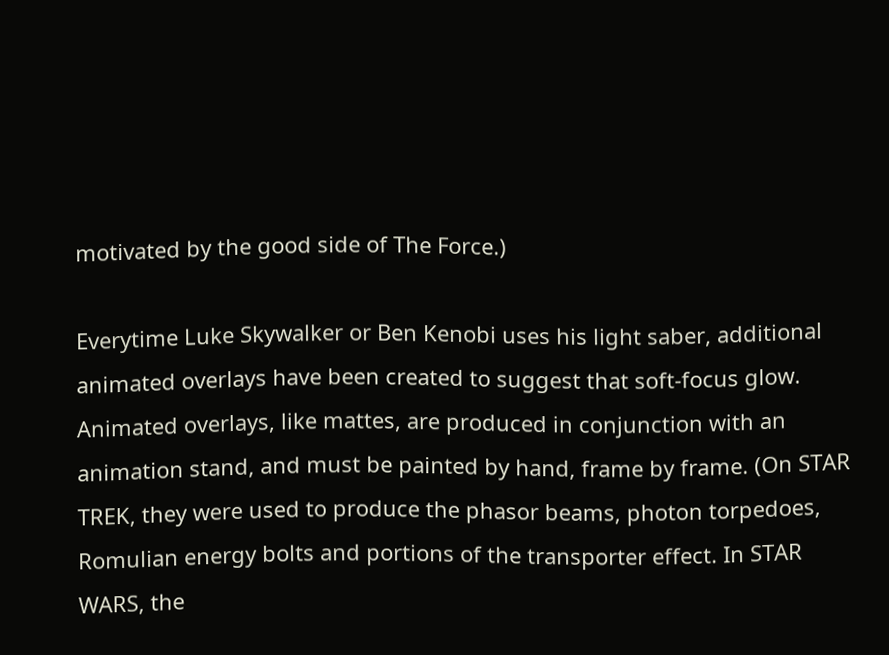motivated by the good side of The Force.)

Everytime Luke Skywalker or Ben Kenobi uses his light saber, additional animated overlays have been created to suggest that soft-focus glow. Animated overlays, like mattes, are produced in conjunction with an animation stand, and must be painted by hand, frame by frame. (On STAR TREK, they were used to produce the phasor beams, photon torpedoes, Romulian energy bolts and portions of the transporter effect. In STAR WARS, the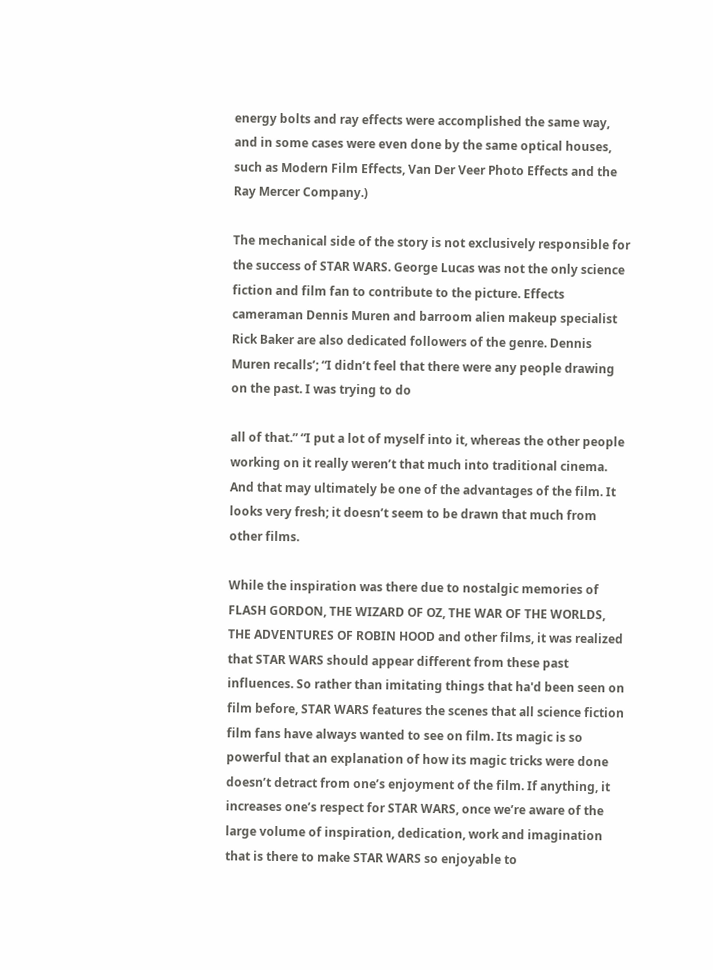energy bolts and ray effects were accomplished the same way, and in some cases were even done by the same optical houses, such as Modern Film Effects, Van Der Veer Photo Effects and the Ray Mercer Company.)

The mechanical side of the story is not exclusively responsible for the success of STAR WARS. George Lucas was not the only science fiction and film fan to contribute to the picture. Effects cameraman Dennis Muren and barroom alien makeup specialist Rick Baker are also dedicated followers of the genre. Dennis Muren recalls’; “I didn’t feel that there were any people drawing on the past. I was trying to do

all of that.” “I put a lot of myself into it, whereas the other people working on it really weren’t that much into traditional cinema. And that may ultimately be one of the advantages of the film. It looks very fresh; it doesn’t seem to be drawn that much from other films.

While the inspiration was there due to nostalgic memories of FLASH GORDON, THE WIZARD OF OZ, THE WAR OF THE WORLDS, THE ADVENTURES OF ROBIN HOOD and other films, it was realized that STAR WARS should appear different from these past influences. So rather than imitating things that ha'd been seen on film before, STAR WARS features the scenes that all science fiction film fans have always wanted to see on film. Its magic is so powerful that an explanation of how its magic tricks were done doesn’t detract from one’s enjoyment of the film. If anything, it increases one’s respect for STAR WARS, once we’re aware of the large volume of inspiration, dedication, work and imagination that is there to make STAR WARS so enjoyable to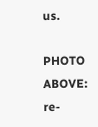us.

PHOTO ABOVE: re-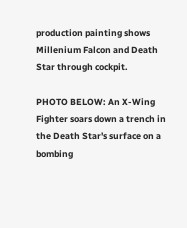production painting shows Millenium Falcon and Death Star through cockpit.

PHOTO BELOW: An X-Wing Fighter soars down a trench in the Death Star's surface on a bombing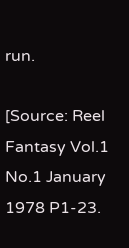run.

[Source: Reel Fantasy Vol.1 No.1 January 1978 P1-23.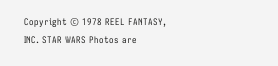Copyright © 1978 REEL FANTASY, INC. STAR WARS Photos are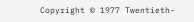Copyright © 1977 Twentieth-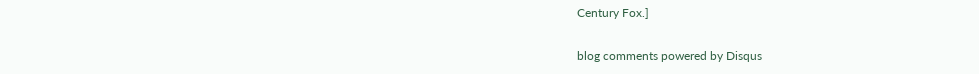Century Fox.]

blog comments powered by Disqus